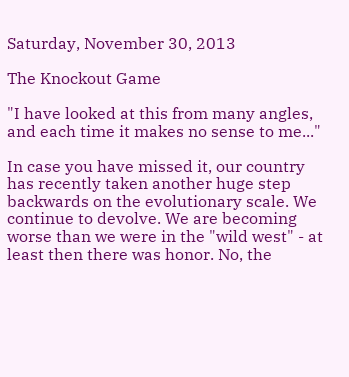Saturday, November 30, 2013

The Knockout Game

"I have looked at this from many angles, and each time it makes no sense to me..."

In case you have missed it, our country has recently taken another huge step backwards on the evolutionary scale. We continue to devolve. We are becoming worse than we were in the "wild west" - at least then there was honor. No, the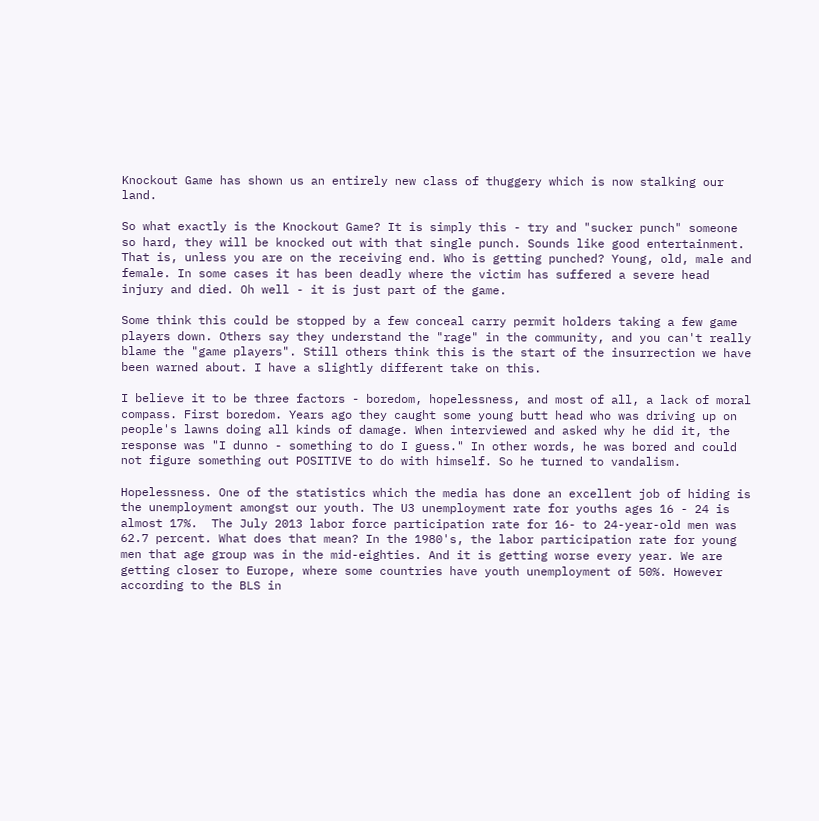Knockout Game has shown us an entirely new class of thuggery which is now stalking our land.

So what exactly is the Knockout Game? It is simply this - try and "sucker punch" someone so hard, they will be knocked out with that single punch. Sounds like good entertainment. That is, unless you are on the receiving end. Who is getting punched? Young, old, male and female. In some cases it has been deadly where the victim has suffered a severe head injury and died. Oh well - it is just part of the game.

Some think this could be stopped by a few conceal carry permit holders taking a few game players down. Others say they understand the "rage" in the community, and you can't really blame the "game players". Still others think this is the start of the insurrection we have been warned about. I have a slightly different take on this.

I believe it to be three factors - boredom, hopelessness, and most of all, a lack of moral compass. First boredom. Years ago they caught some young butt head who was driving up on people's lawns doing all kinds of damage. When interviewed and asked why he did it, the response was "I dunno - something to do I guess." In other words, he was bored and could not figure something out POSITIVE to do with himself. So he turned to vandalism.

Hopelessness. One of the statistics which the media has done an excellent job of hiding is the unemployment amongst our youth. The U3 unemployment rate for youths ages 16 - 24 is almost 17%.  The July 2013 labor force participation rate for 16- to 24-year-old men was 62.7 percent. What does that mean? In the 1980's, the labor participation rate for young men that age group was in the mid-eighties. And it is getting worse every year. We are getting closer to Europe, where some countries have youth unemployment of 50%. However according to the BLS in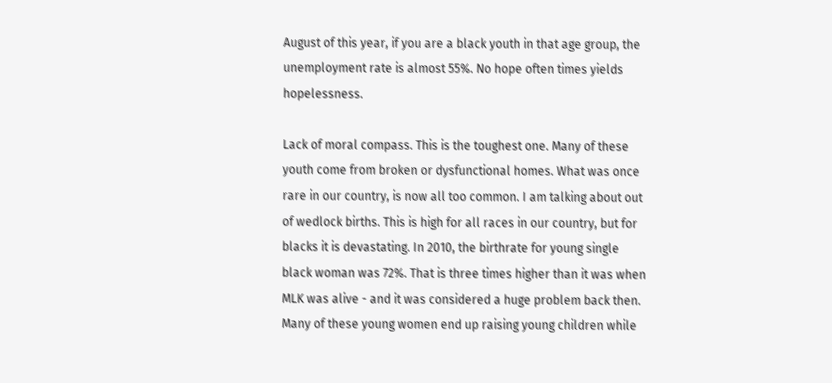August of this year, if you are a black youth in that age group, the unemployment rate is almost 55%. No hope often times yields hopelessness.

Lack of moral compass. This is the toughest one. Many of these youth come from broken or dysfunctional homes. What was once rare in our country, is now all too common. I am talking about out of wedlock births. This is high for all races in our country, but for blacks it is devastating. In 2010, the birthrate for young single black woman was 72%. That is three times higher than it was when MLK was alive - and it was considered a huge problem back then. Many of these young women end up raising young children while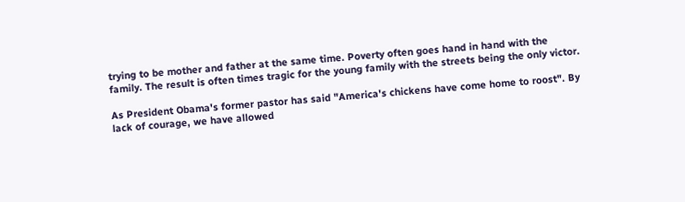trying to be mother and father at the same time. Poverty often goes hand in hand with the family. The result is often times tragic for the young family with the streets being the only victor.

As President Obama's former pastor has said "America's chickens have come home to roost". By lack of courage, we have allowed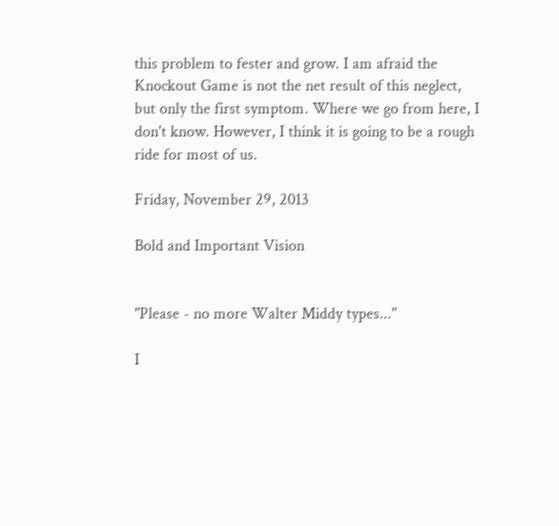this problem to fester and grow. I am afraid the Knockout Game is not the net result of this neglect, but only the first symptom. Where we go from here, I don't know. However, I think it is going to be a rough ride for most of us.

Friday, November 29, 2013

Bold and Important Vision


"Please - no more Walter Middy types..."

I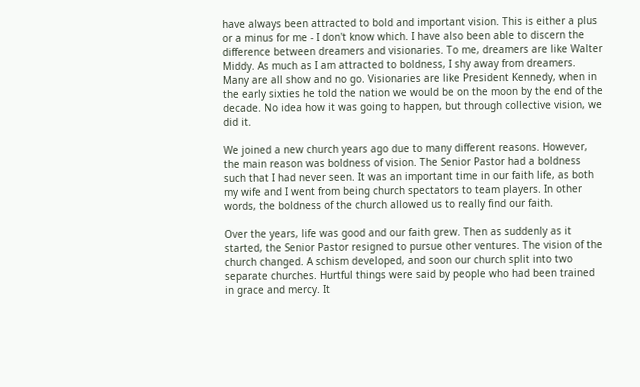have always been attracted to bold and important vision. This is either a plus or a minus for me - I don't know which. I have also been able to discern the difference between dreamers and visionaries. To me, dreamers are like Walter Middy. As much as I am attracted to boldness, I shy away from dreamers.  Many are all show and no go. Visionaries are like President Kennedy, when in the early sixties he told the nation we would be on the moon by the end of the decade. No idea how it was going to happen, but through collective vision, we did it.

We joined a new church years ago due to many different reasons. However, the main reason was boldness of vision. The Senior Pastor had a boldness such that I had never seen. It was an important time in our faith life, as both my wife and I went from being church spectators to team players. In other words, the boldness of the church allowed us to really find our faith.

Over the years, life was good and our faith grew. Then as suddenly as it started, the Senior Pastor resigned to pursue other ventures. The vision of the church changed. A schism developed, and soon our church split into two separate churches. Hurtful things were said by people who had been trained in grace and mercy. It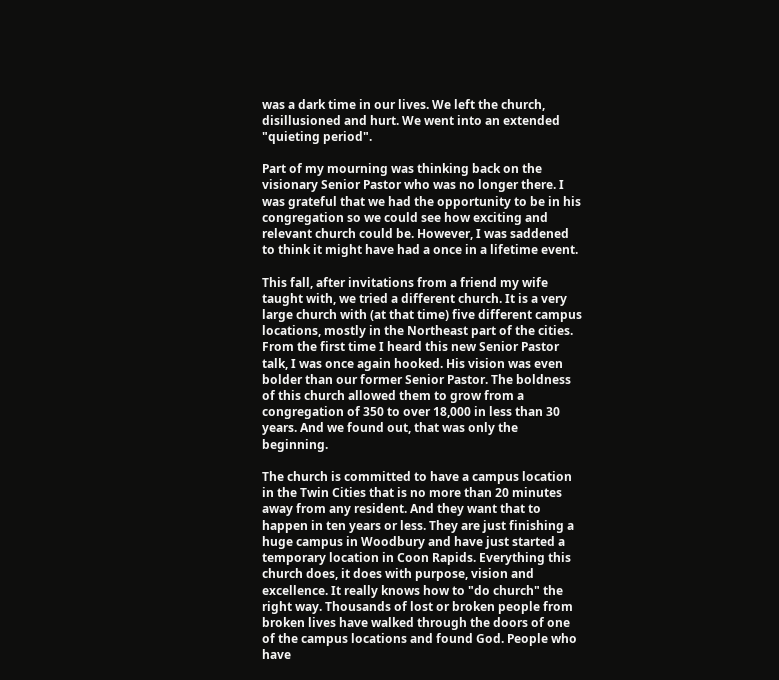was a dark time in our lives. We left the church, disillusioned and hurt. We went into an extended "quieting period".

Part of my mourning was thinking back on the visionary Senior Pastor who was no longer there. I was grateful that we had the opportunity to be in his congregation so we could see how exciting and relevant church could be. However, I was saddened to think it might have had a once in a lifetime event.

This fall, after invitations from a friend my wife taught with, we tried a different church. It is a very large church with (at that time) five different campus locations, mostly in the Northeast part of the cities. From the first time I heard this new Senior Pastor talk, I was once again hooked. His vision was even bolder than our former Senior Pastor. The boldness of this church allowed them to grow from a congregation of 350 to over 18,000 in less than 30 years. And we found out, that was only the beginning.

The church is committed to have a campus location in the Twin Cities that is no more than 20 minutes away from any resident. And they want that to happen in ten years or less. They are just finishing a huge campus in Woodbury and have just started a temporary location in Coon Rapids. Everything this church does, it does with purpose, vision and excellence. It really knows how to "do church" the right way. Thousands of lost or broken people from broken lives have walked through the doors of one of the campus locations and found God. People who have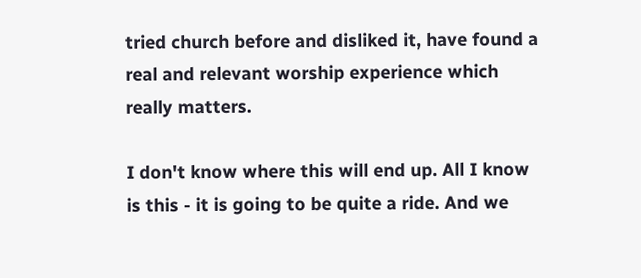tried church before and disliked it, have found a real and relevant worship experience which really matters.

I don't know where this will end up. All I know is this - it is going to be quite a ride. And we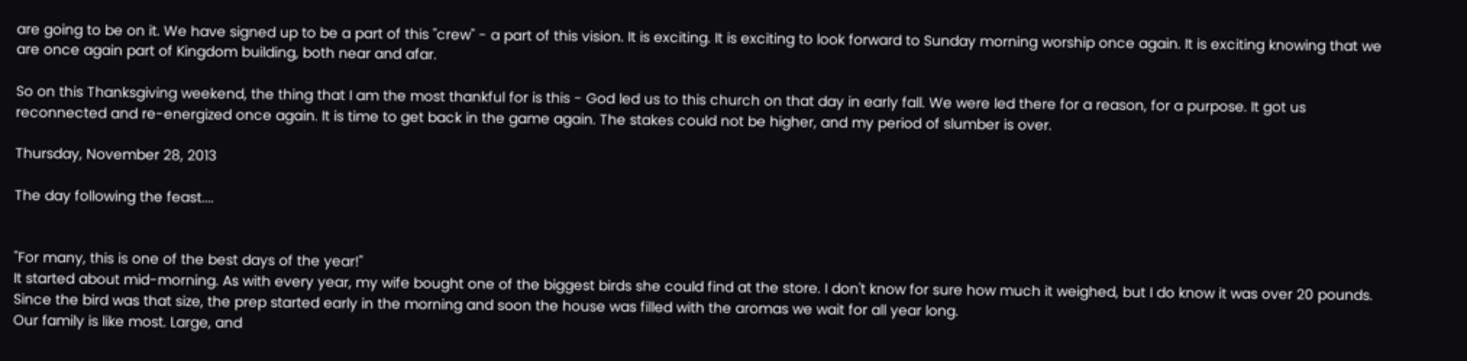are going to be on it. We have signed up to be a part of this "crew" - a part of this vision. It is exciting. It is exciting to look forward to Sunday morning worship once again. It is exciting knowing that we are once again part of Kingdom building, both near and afar.

So on this Thanksgiving weekend, the thing that I am the most thankful for is this - God led us to this church on that day in early fall. We were led there for a reason, for a purpose. It got us reconnected and re-energized once again. It is time to get back in the game again. The stakes could not be higher, and my period of slumber is over.

Thursday, November 28, 2013

The day following the feast....


"For many, this is one of the best days of the year!"
It started about mid-morning. As with every year, my wife bought one of the biggest birds she could find at the store. I don't know for sure how much it weighed, but I do know it was over 20 pounds. Since the bird was that size, the prep started early in the morning and soon the house was filled with the aromas we wait for all year long.
Our family is like most. Large, and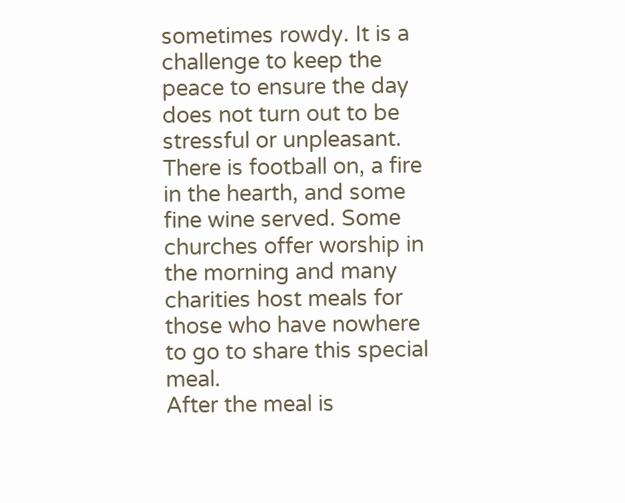sometimes rowdy. It is a challenge to keep the peace to ensure the day does not turn out to be stressful or unpleasant. There is football on, a fire in the hearth, and some fine wine served. Some churches offer worship in the morning and many charities host meals for those who have nowhere to go to share this special meal.
After the meal is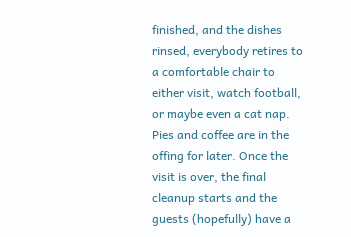finished, and the dishes rinsed, everybody retires to a comfortable chair to either visit, watch football, or maybe even a cat nap. Pies and coffee are in the offing for later. Once the visit is over, the final cleanup starts and the guests (hopefully) have a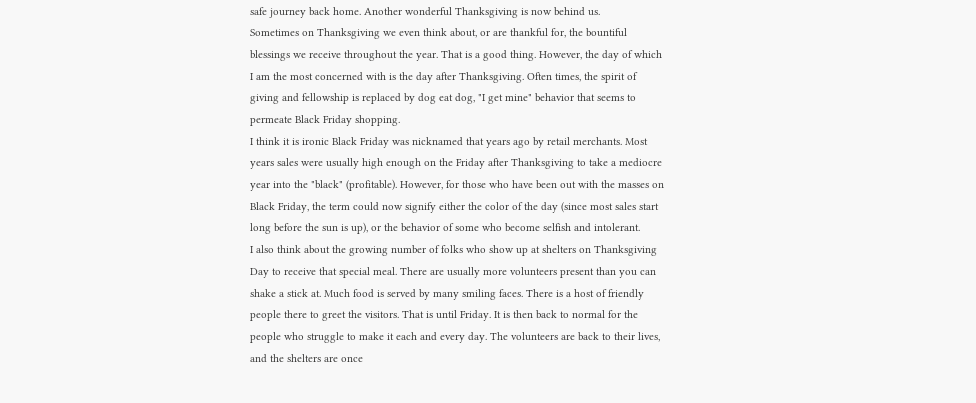safe journey back home. Another wonderful Thanksgiving is now behind us.
Sometimes on Thanksgiving we even think about, or are thankful for, the bountiful blessings we receive throughout the year. That is a good thing. However, the day of which I am the most concerned with is the day after Thanksgiving. Often times, the spirit of giving and fellowship is replaced by dog eat dog, "I get mine" behavior that seems to permeate Black Friday shopping.
I think it is ironic Black Friday was nicknamed that years ago by retail merchants. Most years sales were usually high enough on the Friday after Thanksgiving to take a mediocre year into the "black" (profitable). However, for those who have been out with the masses on Black Friday, the term could now signify either the color of the day (since most sales start long before the sun is up), or the behavior of some who become selfish and intolerant.
I also think about the growing number of folks who show up at shelters on Thanksgiving Day to receive that special meal. There are usually more volunteers present than you can shake a stick at. Much food is served by many smiling faces. There is a host of friendly people there to greet the visitors. That is until Friday. It is then back to normal for the people who struggle to make it each and every day. The volunteers are back to their lives, and the shelters are once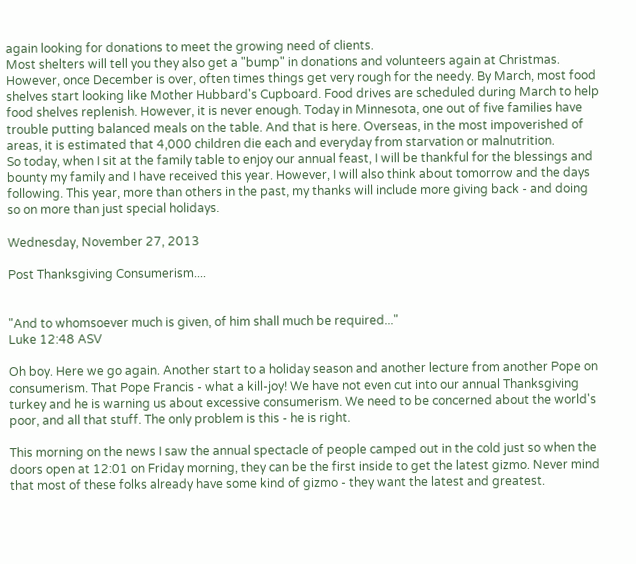again looking for donations to meet the growing need of clients.
Most shelters will tell you they also get a "bump" in donations and volunteers again at Christmas. However, once December is over, often times things get very rough for the needy. By March, most food shelves start looking like Mother Hubbard's Cupboard. Food drives are scheduled during March to help food shelves replenish. However, it is never enough. Today in Minnesota, one out of five families have trouble putting balanced meals on the table. And that is here. Overseas, in the most impoverished of areas, it is estimated that 4,000 children die each and everyday from starvation or malnutrition.
So today, when I sit at the family table to enjoy our annual feast, I will be thankful for the blessings and bounty my family and I have received this year. However, I will also think about tomorrow and the days following. This year, more than others in the past, my thanks will include more giving back - and doing so on more than just special holidays.

Wednesday, November 27, 2013

Post Thanksgiving Consumerism....


"And to whomsoever much is given, of him shall much be required..."
Luke 12:48 ASV

Oh boy. Here we go again. Another start to a holiday season and another lecture from another Pope on consumerism. That Pope Francis - what a kill-joy! We have not even cut into our annual Thanksgiving turkey and he is warning us about excessive consumerism. We need to be concerned about the world's poor, and all that stuff. The only problem is this - he is right.

This morning on the news I saw the annual spectacle of people camped out in the cold just so when the doors open at 12:01 on Friday morning, they can be the first inside to get the latest gizmo. Never mind that most of these folks already have some kind of gizmo - they want the latest and greatest.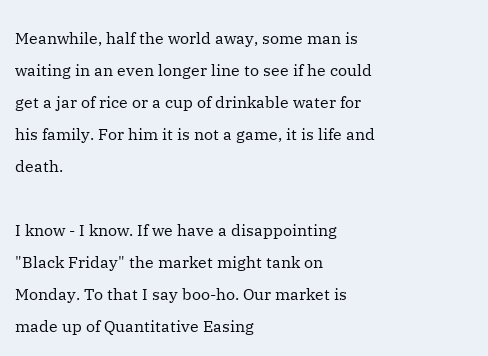Meanwhile, half the world away, some man is waiting in an even longer line to see if he could get a jar of rice or a cup of drinkable water for his family. For him it is not a game, it is life and death.

I know - I know. If we have a disappointing "Black Friday" the market might tank on Monday. To that I say boo-ho. Our market is made up of Quantitative Easing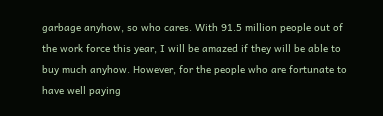garbage anyhow, so who cares. With 91.5 million people out of the work force this year, I will be amazed if they will be able to buy much anyhow. However, for the people who are fortunate to have well paying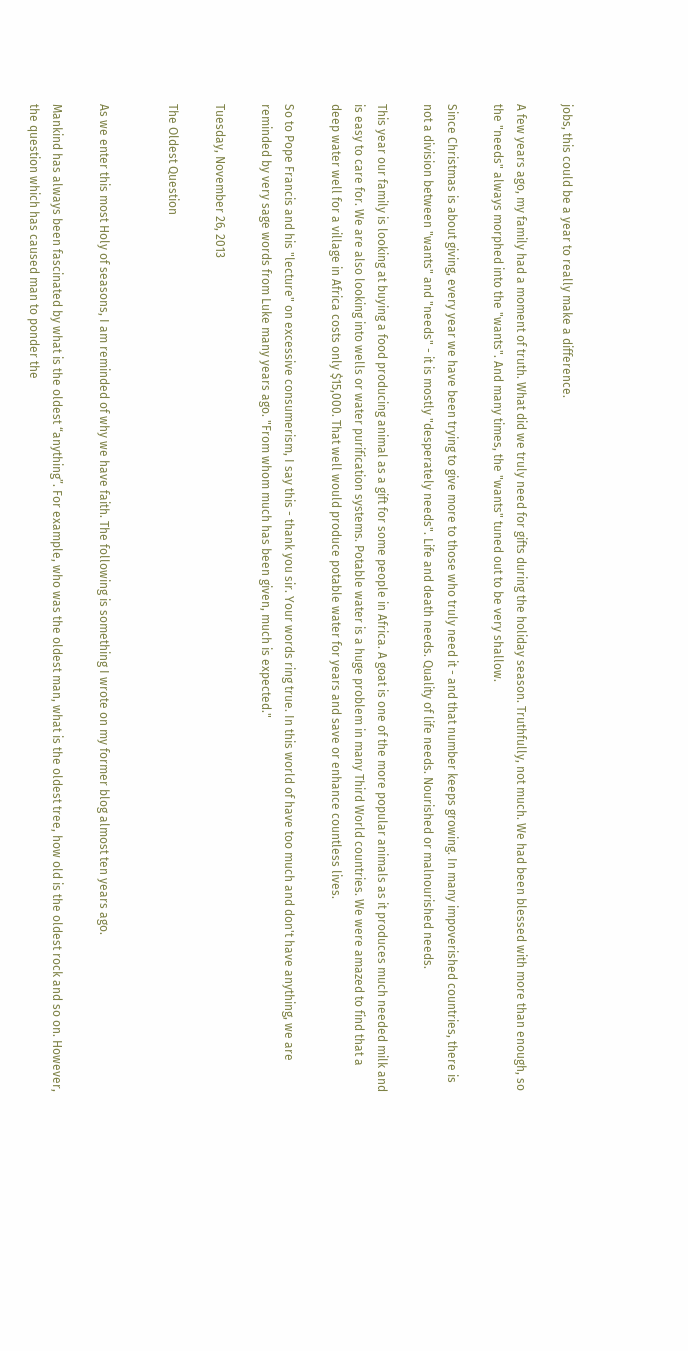jobs, this could be a year to really make a difference.

A few years ago, my family had a moment of truth. What did we truly need for gifts during the holiday season. Truthfully, not much. We had been blessed with more than enough, so the "needs" always morphed into the "wants". And many times, the "wants" tuned out to be very shallow.

Since Christmas is about giving, every year we have been trying to give more to those who truly need it - and that number keeps growing. In many impoverished countries, there is not a division between "wants" and "needs" - it is mostly "desperately needs". Life and death needs. Quality of life needs. Nourished or malnourished needs.

This year our family is looking at buying a food producing animal as a gift for some people in Africa. A goat is one of the more popular animals as it produces much needed milk and is easy to care for. We are also looking into wells or water purification systems. Potable water is a huge problem in many Third World countries. We were amazed to find that a deep water well for a village in Africa costs only $15,000. That well would produce potable water for years and save or enhance countless lives.

So to Pope Francis and his "lecture" on excessive consumerism, I say this - thank you sir. Your words ring true. In this world of have too much and don't have anything, we are reminded by very sage words from Luke many years ago. "From whom much has been given, much is expected."

Tuesday, November 26, 2013

The Oldest Question


As we enter this most Holy of seasons, I am reminded of why we have faith. The following is something I wrote on my former blog almost ten years ago.

Mankind has always been fascinated by what is the oldest “anything”. For example, who was the oldest man, what is the oldest tree, how old is the oldest rock and so on. However, the question which has caused man to ponder the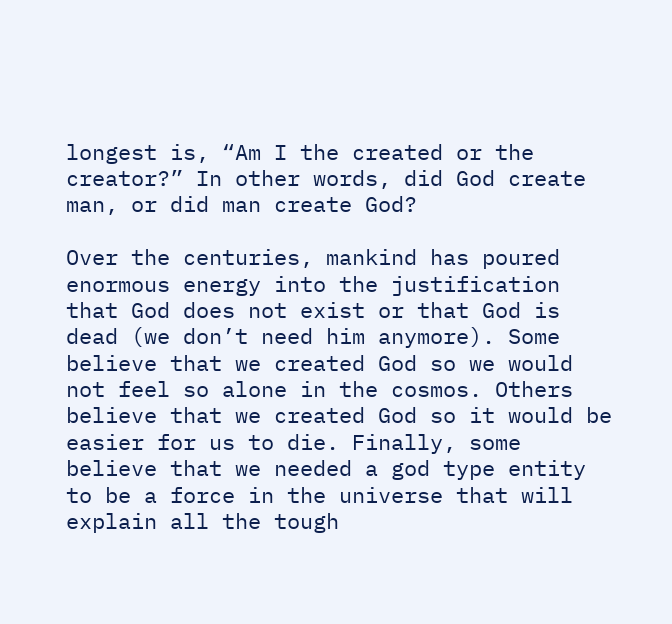longest is, “Am I the created or the creator?” In other words, did God create man, or did man create God?

Over the centuries, mankind has poured enormous energy into the justification that God does not exist or that God is dead (we don’t need him anymore). Some believe that we created God so we would not feel so alone in the cosmos. Others believe that we created God so it would be easier for us to die. Finally, some believe that we needed a god type entity to be a force in the universe that will explain all the tough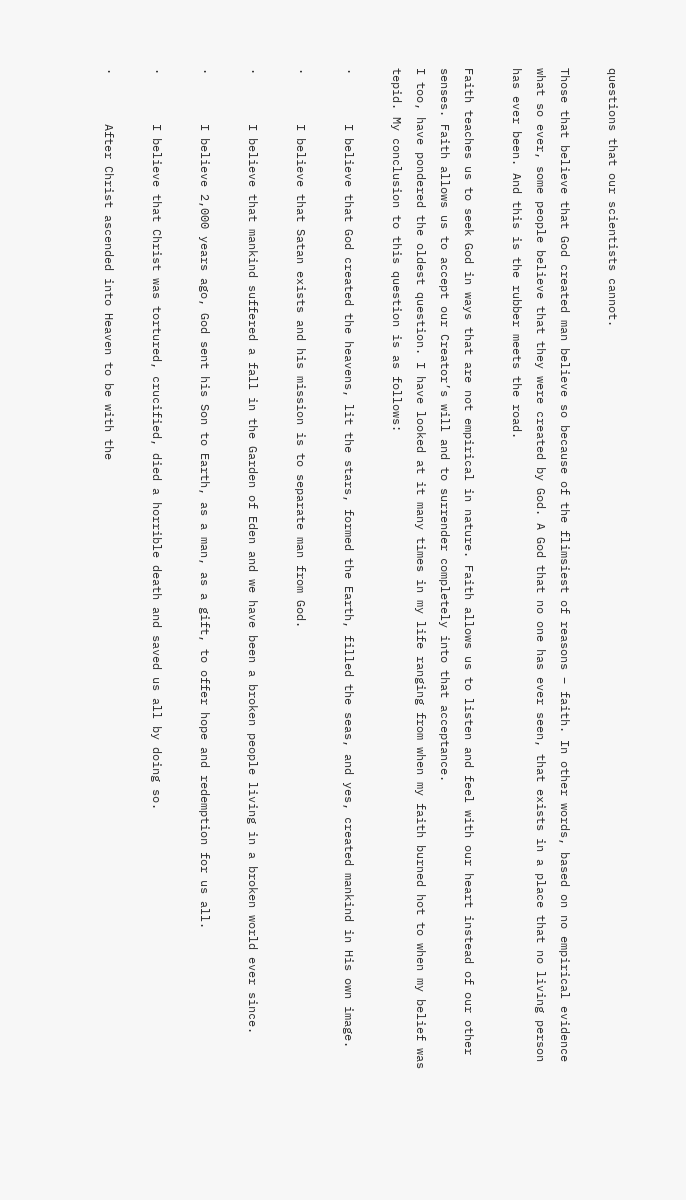questions that our scientists cannot.

Those that believe that God created man believe so because of the flimsiest of reasons – faith. In other words, based on no empirical evidence what so ever, some people believe that they were created by God. A God that no one has ever seen, that exists in a place that no living person has ever been. And this is the rubber meets the road.

Faith teaches us to seek God in ways that are not empirical in nature. Faith allows us to listen and feel with our heart instead of our other senses. Faith allows us to accept our Creator’s will and to surrender completely into that acceptance.
I too, have pondered the oldest question. I have looked at it many times in my life ranging from when my faith burned hot to when my belief was tepid. My conclusion to this question is as follows:

·       I believe that God created the heavens, lit the stars, formed the Earth, filled the seas, and yes, created mankind in His own image.

·       I believe that Satan exists and his mission is to separate man from God.

·       I believe that mankind suffered a fall in the Garden of Eden and we have been a broken people living in a broken world ever since.

·       I believe 2,000 years ago, God sent his Son to Earth, as a man, as a gift, to offer hope and redemption for us all.

·       I believe that Christ was tortured, crucified, died a horrible death and saved us all by doing so.

·       After Christ ascended into Heaven to be with the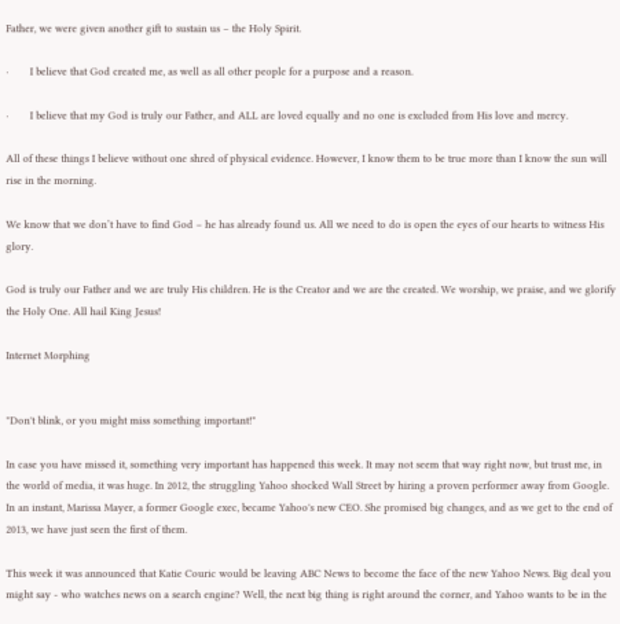Father, we were given another gift to sustain us – the Holy Spirit.

·       I believe that God created me, as well as all other people for a purpose and a reason.

·       I believe that my God is truly our Father, and ALL are loved equally and no one is excluded from His love and mercy.

All of these things I believe without one shred of physical evidence. However, I know them to be true more than I know the sun will rise in the morning.

We know that we don’t have to find God – he has already found us. All we need to do is open the eyes of our hearts to witness His glory.

God is truly our Father and we are truly His children. He is the Creator and we are the created. We worship, we praise, and we glorify the Holy One. All hail King Jesus!

Internet Morphing


"Don't blink, or you might miss something important!"

In case you have missed it, something very important has happened this week. It may not seem that way right now, but trust me, in the world of media, it was huge. In 2012, the struggling Yahoo shocked Wall Street by hiring a proven performer away from Google.  In an instant, Marissa Mayer, a former Google exec, became Yahoo's new CEO. She promised big changes, and as we get to the end of 2013, we have just seen the first of them.

This week it was announced that Katie Couric would be leaving ABC News to become the face of the new Yahoo News. Big deal you might say - who watches news on a search engine? Well, the next big thing is right around the corner, and Yahoo wants to be in the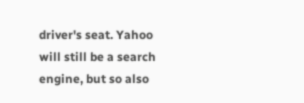driver's seat. Yahoo will still be a search engine, but so also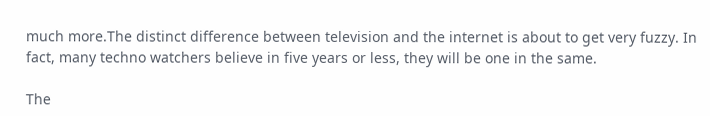much more.The distinct difference between television and the internet is about to get very fuzzy. In fact, many techno watchers believe in five years or less, they will be one in the same.

The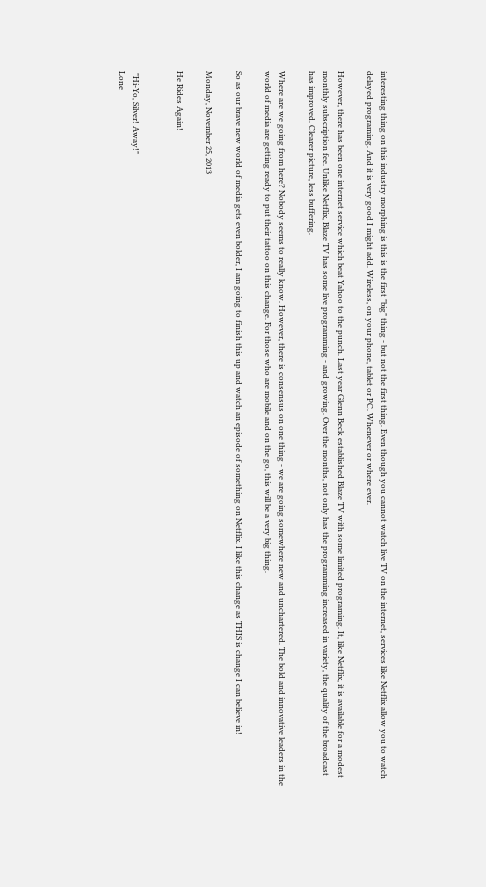interesting thing on this industry morphing is this is the first "big" thing - but not the first thing. Even though you cannot watch live TV on the internet, services like Netflix allow you to watch delayed programing. And it is very good I might add. Wireless, on your phone, tablet or PC. Whenever or where ever.

However, there has been one internet service which beat Yahoo to the punch. Last year Glenn Beck established Blaze TV with some limited programing. It, like Netflix, it is available for a modest monthly subscription fee. Unlike Netflix, Blaze TV has some live programming - and growing. Over the months, not only has the programming increased in variety, the quality of the broadcast has improved. Clearer picture, less buffering.

Where are we going from here? Nobody seems to really know. However, there is consensus on one thing - we are going somewhere new and unchartered. The bold and innovative leaders in the world of media are getting ready to put their tattoo on this change. For those who are mobile and on the go, this will be a very big thing.

So as our brave new world of media gets even bolder, I am going to finish this up and watch an episode of something on Netflix. I like this change as THIS is change I can believe in!

Monday, November 25, 2013

He Rides Again!


 "Hi-Yo, Silver! Away!"
Lone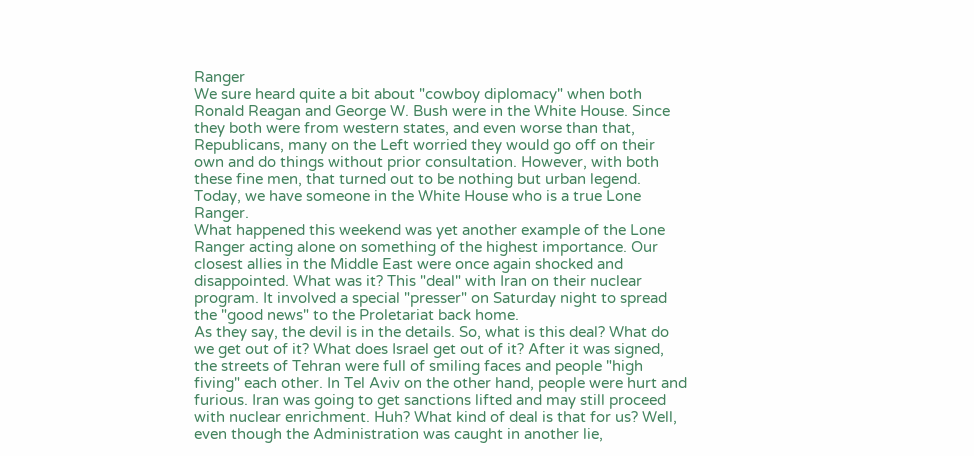Ranger
We sure heard quite a bit about "cowboy diplomacy" when both Ronald Reagan and George W. Bush were in the White House. Since they both were from western states, and even worse than that, Republicans, many on the Left worried they would go off on their own and do things without prior consultation. However, with both these fine men, that turned out to be nothing but urban legend. Today, we have someone in the White House who is a true Lone Ranger.
What happened this weekend was yet another example of the Lone Ranger acting alone on something of the highest importance. Our closest allies in the Middle East were once again shocked and disappointed. What was it? This "deal" with Iran on their nuclear program. It involved a special "presser" on Saturday night to spread the "good news" to the Proletariat back home.
As they say, the devil is in the details. So, what is this deal? What do we get out of it? What does Israel get out of it? After it was signed, the streets of Tehran were full of smiling faces and people "high fiving" each other. In Tel Aviv on the other hand, people were hurt and furious. Iran was going to get sanctions lifted and may still proceed with nuclear enrichment. Huh? What kind of deal is that for us? Well, even though the Administration was caught in another lie,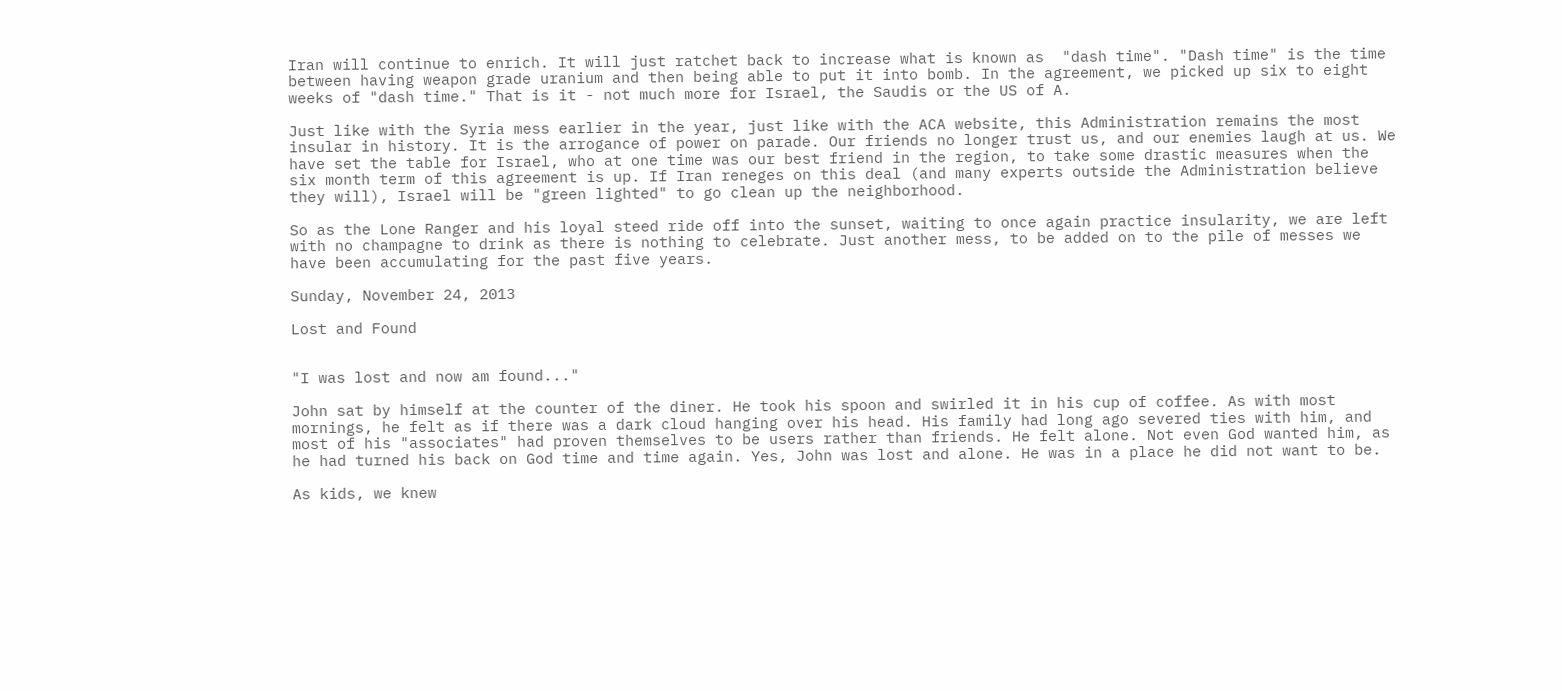Iran will continue to enrich. It will just ratchet back to increase what is known as  "dash time". "Dash time" is the time between having weapon grade uranium and then being able to put it into bomb. In the agreement, we picked up six to eight weeks of "dash time." That is it - not much more for Israel, the Saudis or the US of A.

Just like with the Syria mess earlier in the year, just like with the ACA website, this Administration remains the most insular in history. It is the arrogance of power on parade. Our friends no longer trust us, and our enemies laugh at us. We have set the table for Israel, who at one time was our best friend in the region, to take some drastic measures when the six month term of this agreement is up. If Iran reneges on this deal (and many experts outside the Administration believe they will), Israel will be "green lighted" to go clean up the neighborhood.

So as the Lone Ranger and his loyal steed ride off into the sunset, waiting to once again practice insularity, we are left with no champagne to drink as there is nothing to celebrate. Just another mess, to be added on to the pile of messes we have been accumulating for the past five years.

Sunday, November 24, 2013

Lost and Found


"I was lost and now am found..."

John sat by himself at the counter of the diner. He took his spoon and swirled it in his cup of coffee. As with most mornings, he felt as if there was a dark cloud hanging over his head. His family had long ago severed ties with him, and most of his "associates" had proven themselves to be users rather than friends. He felt alone. Not even God wanted him, as he had turned his back on God time and time again. Yes, John was lost and alone. He was in a place he did not want to be.

As kids, we knew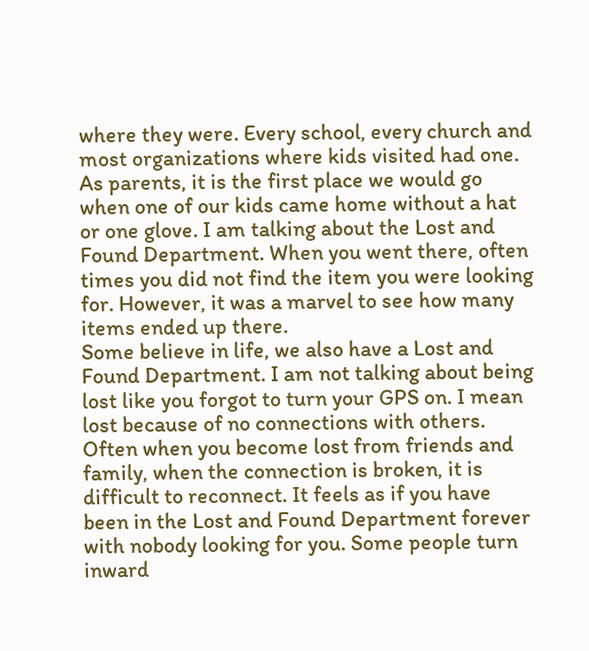where they were. Every school, every church and most organizations where kids visited had one. As parents, it is the first place we would go when one of our kids came home without a hat or one glove. I am talking about the Lost and Found Department. When you went there, often times you did not find the item you were looking for. However, it was a marvel to see how many items ended up there.
Some believe in life, we also have a Lost and Found Department. I am not talking about being lost like you forgot to turn your GPS on. I mean lost because of no connections with others. Often when you become lost from friends and family, when the connection is broken, it is difficult to reconnect. It feels as if you have been in the Lost and Found Department forever with nobody looking for you. Some people turn inward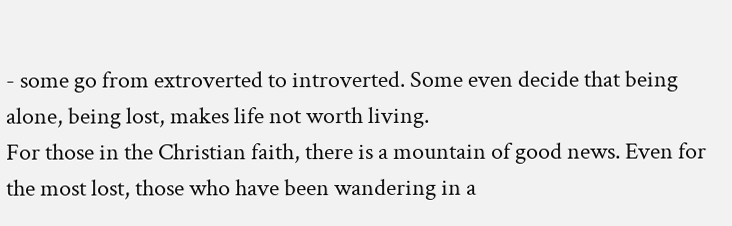- some go from extroverted to introverted. Some even decide that being alone, being lost, makes life not worth living.
For those in the Christian faith, there is a mountain of good news. Even for the most lost, those who have been wandering in a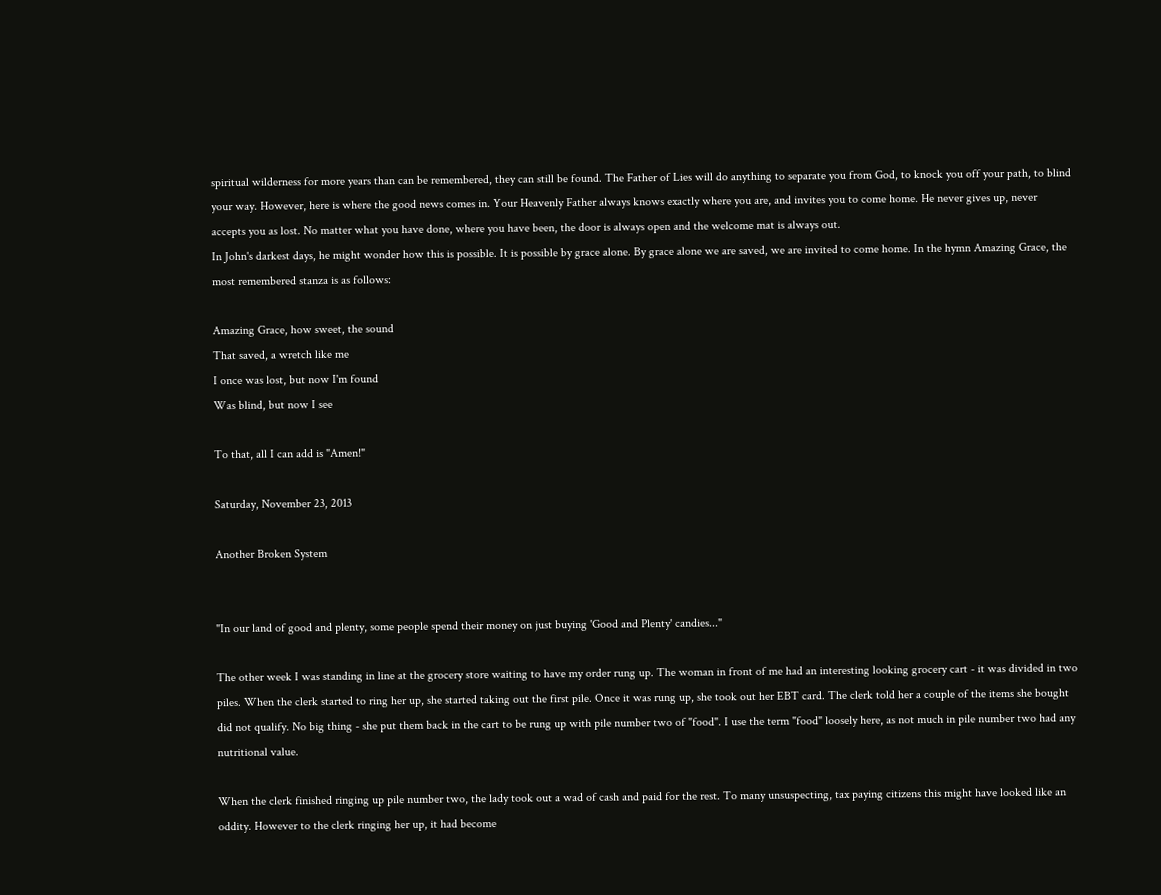spiritual wilderness for more years than can be remembered, they can still be found. The Father of Lies will do anything to separate you from God, to knock you off your path, to blind your way. However, here is where the good news comes in. Your Heavenly Father always knows exactly where you are, and invites you to come home. He never gives up, never accepts you as lost. No matter what you have done, where you have been, the door is always open and the welcome mat is always out.
In John's darkest days, he might wonder how this is possible. It is possible by grace alone. By grace alone we are saved, we are invited to come home. In the hymn Amazing Grace, the most remembered stanza is as follows:

Amazing Grace, how sweet, the sound
That saved, a wretch like me
I once was lost, but now I'm found
Was blind, but now I see

To that, all I can add is "Amen!"

Saturday, November 23, 2013

Another Broken System


"In our land of good and plenty, some people spend their money on just buying 'Good and Plenty' candies..."

The other week I was standing in line at the grocery store waiting to have my order rung up. The woman in front of me had an interesting looking grocery cart - it was divided in two piles. When the clerk started to ring her up, she started taking out the first pile. Once it was rung up, she took out her EBT card. The clerk told her a couple of the items she bought did not qualify. No big thing - she put them back in the cart to be rung up with pile number two of "food". I use the term "food" loosely here, as not much in pile number two had any nutritional value.

When the clerk finished ringing up pile number two, the lady took out a wad of cash and paid for the rest. To many unsuspecting, tax paying citizens this might have looked like an oddity. However to the clerk ringing her up, it had become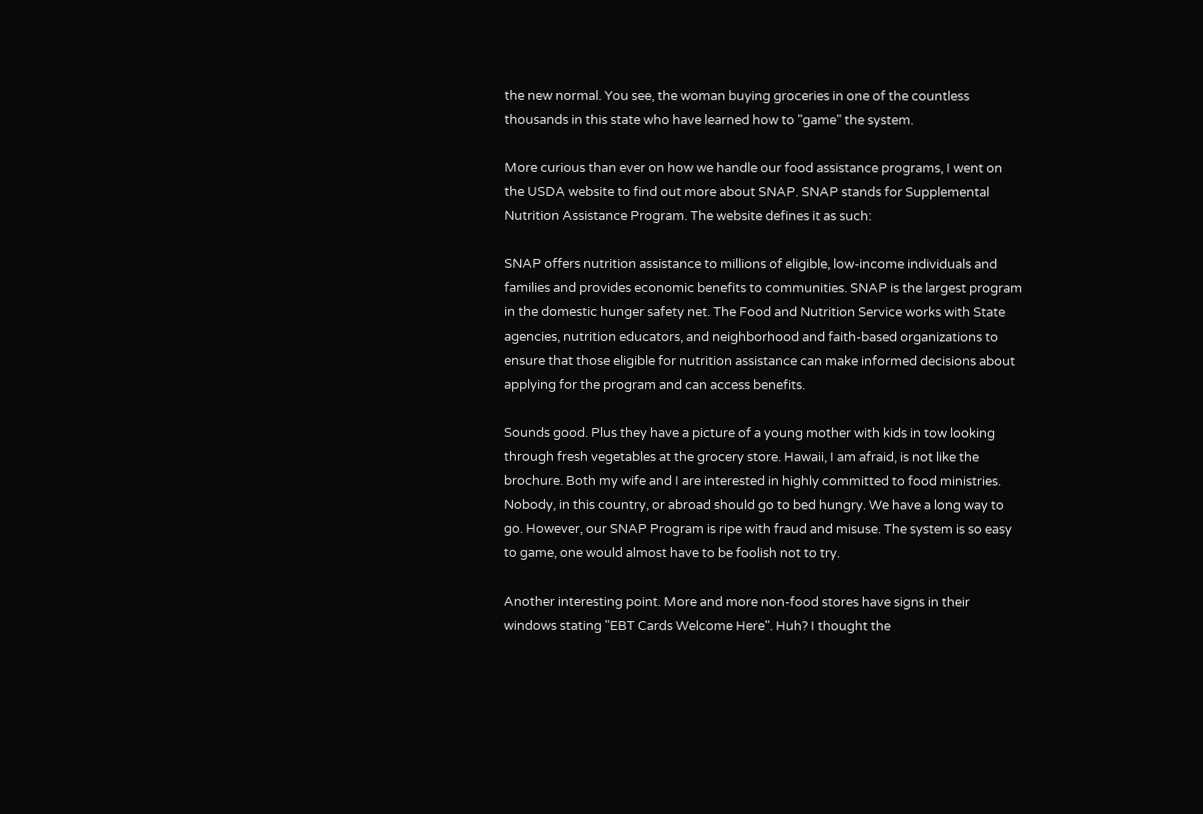the new normal. You see, the woman buying groceries in one of the countless thousands in this state who have learned how to "game" the system.

More curious than ever on how we handle our food assistance programs, I went on the USDA website to find out more about SNAP. SNAP stands for Supplemental Nutrition Assistance Program. The website defines it as such:

SNAP offers nutrition assistance to millions of eligible, low-income individuals and families and provides economic benefits to communities. SNAP is the largest program in the domestic hunger safety net. The Food and Nutrition Service works with State agencies, nutrition educators, and neighborhood and faith-based organizations to ensure that those eligible for nutrition assistance can make informed decisions about applying for the program and can access benefits.

Sounds good. Plus they have a picture of a young mother with kids in tow looking through fresh vegetables at the grocery store. Hawaii, I am afraid, is not like the brochure. Both my wife and I are interested in highly committed to food ministries. Nobody, in this country, or abroad should go to bed hungry. We have a long way to go. However, our SNAP Program is ripe with fraud and misuse. The system is so easy to game, one would almost have to be foolish not to try.

Another interesting point. More and more non-food stores have signs in their windows stating "EBT Cards Welcome Here". Huh? I thought the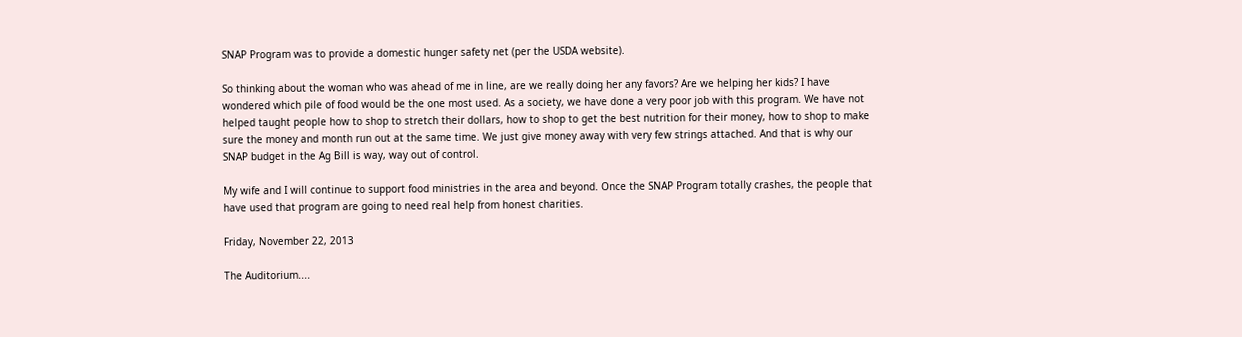SNAP Program was to provide a domestic hunger safety net (per the USDA website).

So thinking about the woman who was ahead of me in line, are we really doing her any favors? Are we helping her kids? I have wondered which pile of food would be the one most used. As a society, we have done a very poor job with this program. We have not helped taught people how to shop to stretch their dollars, how to shop to get the best nutrition for their money, how to shop to make sure the money and month run out at the same time. We just give money away with very few strings attached. And that is why our SNAP budget in the Ag Bill is way, way out of control.

My wife and I will continue to support food ministries in the area and beyond. Once the SNAP Program totally crashes, the people that have used that program are going to need real help from honest charities.

Friday, November 22, 2013

The Auditorium....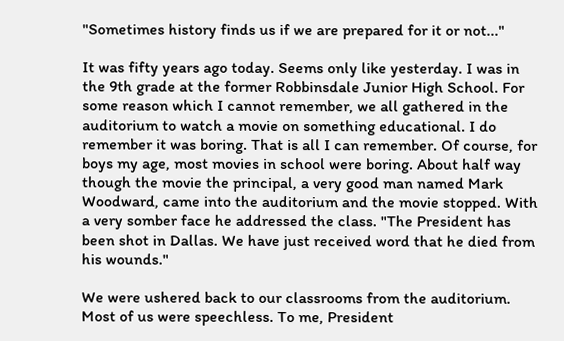"Sometimes history finds us if we are prepared for it or not..."

It was fifty years ago today. Seems only like yesterday. I was in the 9th grade at the former Robbinsdale Junior High School. For some reason which I cannot remember, we all gathered in the auditorium to watch a movie on something educational. I do remember it was boring. That is all I can remember. Of course, for boys my age, most movies in school were boring. About half way though the movie the principal, a very good man named Mark Woodward, came into the auditorium and the movie stopped. With a very somber face he addressed the class. "The President has been shot in Dallas. We have just received word that he died from his wounds."

We were ushered back to our classrooms from the auditorium. Most of us were speechless. To me, President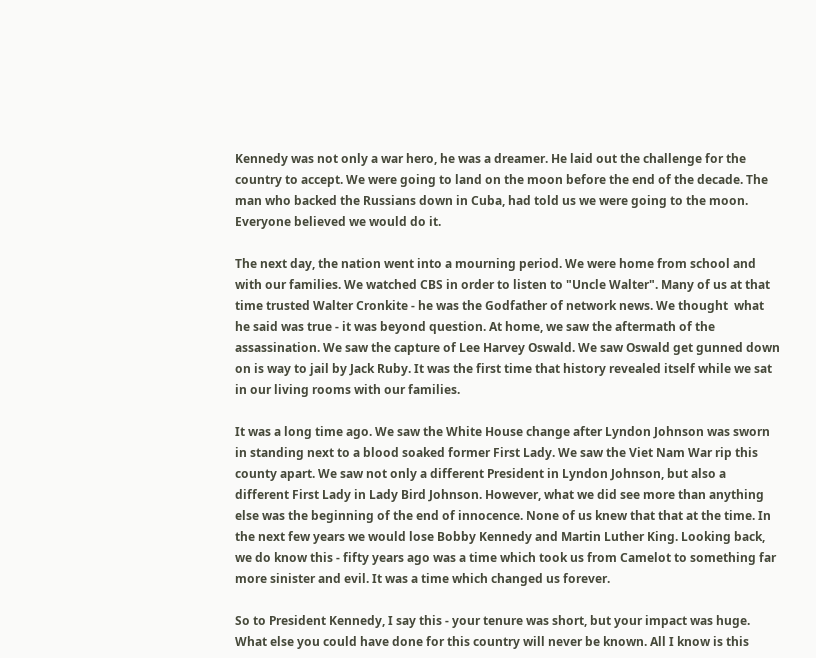Kennedy was not only a war hero, he was a dreamer. He laid out the challenge for the country to accept. We were going to land on the moon before the end of the decade. The man who backed the Russians down in Cuba, had told us we were going to the moon. Everyone believed we would do it.

The next day, the nation went into a mourning period. We were home from school and with our families. We watched CBS in order to listen to "Uncle Walter". Many of us at that time trusted Walter Cronkite - he was the Godfather of network news. We thought  what he said was true - it was beyond question. At home, we saw the aftermath of the assassination. We saw the capture of Lee Harvey Oswald. We saw Oswald get gunned down on is way to jail by Jack Ruby. It was the first time that history revealed itself while we sat in our living rooms with our families.

It was a long time ago. We saw the White House change after Lyndon Johnson was sworn in standing next to a blood soaked former First Lady. We saw the Viet Nam War rip this county apart. We saw not only a different President in Lyndon Johnson, but also a different First Lady in Lady Bird Johnson. However, what we did see more than anything else was the beginning of the end of innocence. None of us knew that that at the time. In the next few years we would lose Bobby Kennedy and Martin Luther King. Looking back, we do know this - fifty years ago was a time which took us from Camelot to something far more sinister and evil. It was a time which changed us forever.

So to President Kennedy, I say this - your tenure was short, but your impact was huge. What else you could have done for this country will never be known. All I know is this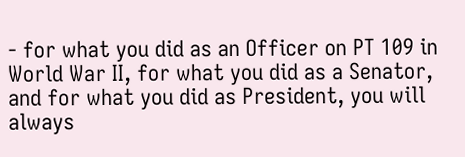- for what you did as an Officer on PT 109 in World War II, for what you did as a Senator, and for what you did as President, you will always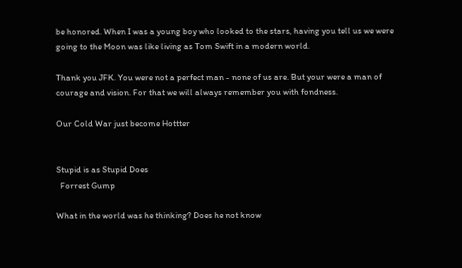be honored. When I was a young boy who looked to the stars, having you tell us we were going to the Moon was like living as Tom Swift in a modern world.

Thank you JFK. You were not a perfect man - none of us are. But your were a man of courage and vision. For that we will always remember you with fondness.

Our Cold War just become Hottter


Stupid is as Stupid Does
  Forrest Gump

What in the world was he thinking? Does he not know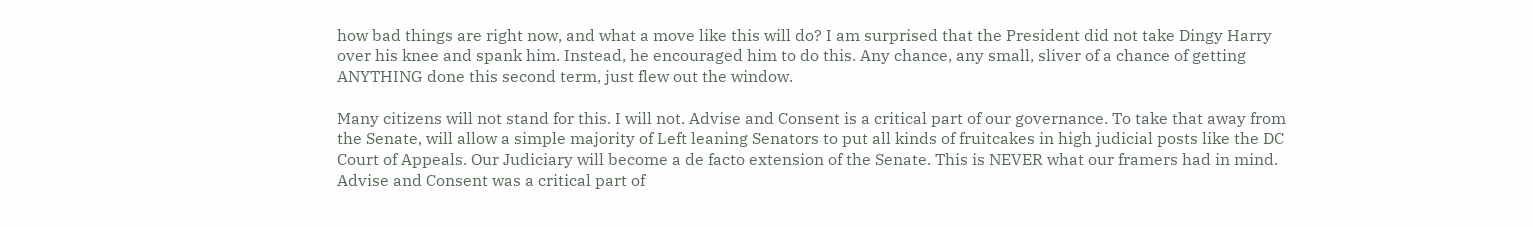how bad things are right now, and what a move like this will do? I am surprised that the President did not take Dingy Harry over his knee and spank him. Instead, he encouraged him to do this. Any chance, any small, sliver of a chance of getting ANYTHING done this second term, just flew out the window.

Many citizens will not stand for this. I will not. Advise and Consent is a critical part of our governance. To take that away from the Senate, will allow a simple majority of Left leaning Senators to put all kinds of fruitcakes in high judicial posts like the DC Court of Appeals. Our Judiciary will become a de facto extension of the Senate. This is NEVER what our framers had in mind. Advise and Consent was a critical part of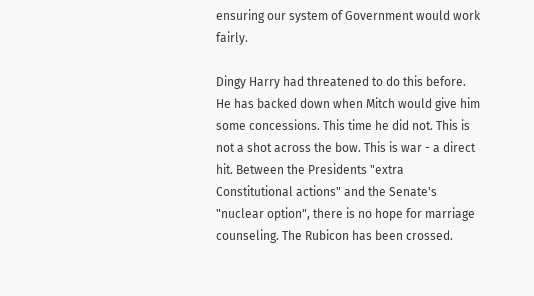ensuring our system of Government would work fairly.

Dingy Harry had threatened to do this before. He has backed down when Mitch would give him some concessions. This time he did not. This is not a shot across the bow. This is war - a direct hit. Between the Presidents "extra Constitutional actions" and the Senate's "nuclear option", there is no hope for marriage counseling. The Rubicon has been crossed.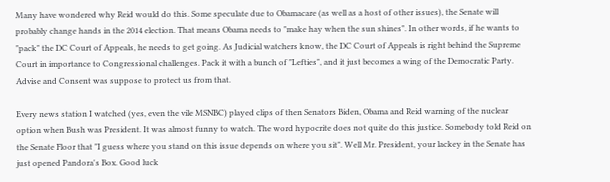Many have wondered why Reid would do this. Some speculate due to Obamacare (as well as a host of other issues), the Senate will probably change hands in the 2014 election. That means Obama needs to "make hay when the sun shines". In other words, if he wants to "pack" the DC Court of Appeals, he needs to get going. As Judicial watchers know, the DC Court of Appeals is right behind the Supreme Court in importance to Congressional challenges. Pack it with a bunch of "Lefties", and it just becomes a wing of the Democratic Party. Advise and Consent was suppose to protect us from that.

Every news station I watched (yes, even the vile MSNBC) played clips of then Senators Biden, Obama and Reid warning of the nuclear option when Bush was President. It was almost funny to watch. The word hypocrite does not quite do this justice. Somebody told Reid on the Senate Floor that "I guess where you stand on this issue depends on where you sit". Well Mr. President, your lackey in the Senate has just opened Pandora's Box. Good luck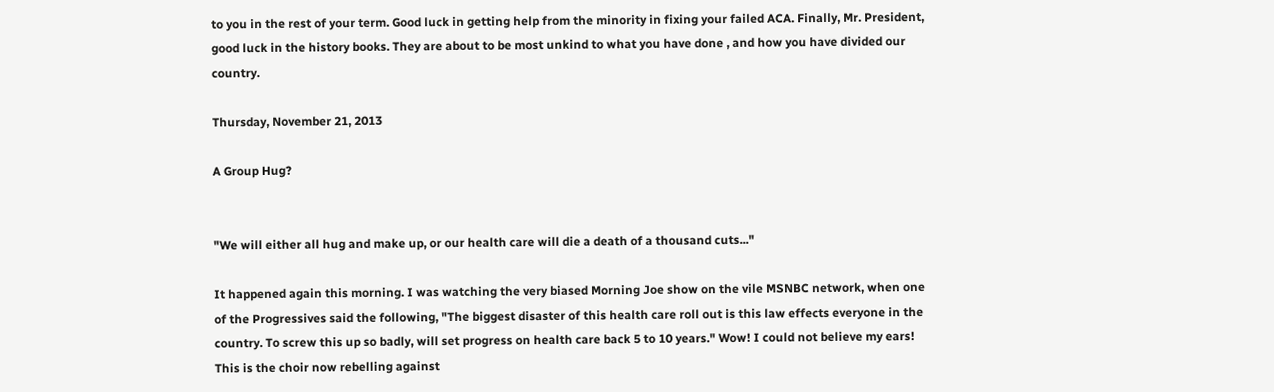to you in the rest of your term. Good luck in getting help from the minority in fixing your failed ACA. Finally, Mr. President, good luck in the history books. They are about to be most unkind to what you have done , and how you have divided our country.

Thursday, November 21, 2013

A Group Hug?


"We will either all hug and make up, or our health care will die a death of a thousand cuts..."

It happened again this morning. I was watching the very biased Morning Joe show on the vile MSNBC network, when one of the Progressives said the following, "The biggest disaster of this health care roll out is this law effects everyone in the country. To screw this up so badly, will set progress on health care back 5 to 10 years." Wow! I could not believe my ears! This is the choir now rebelling against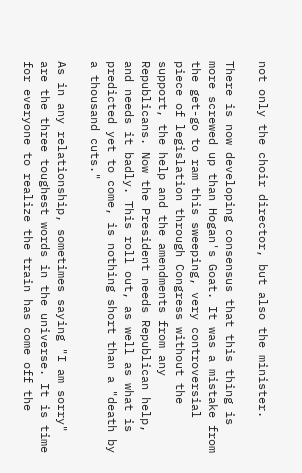not only the choir director, but also the minister.

There is now developing consensus that this thing is more screwed up than Hogan's Goat. It was a mistake from the get-go to ram this sweeping, very controversial piece of legislation through Congress without the support, the help and the amendments from any Republicans. Now the President needs Republican help, and needs it badly. This roll out, as well as what is predicted yet to come, is nothing short than a "death by a thousand cuts."

As in any relationship, sometimes saying "I am sorry" are the three toughest words in the universe. It is time for everyone to realize the train has come off the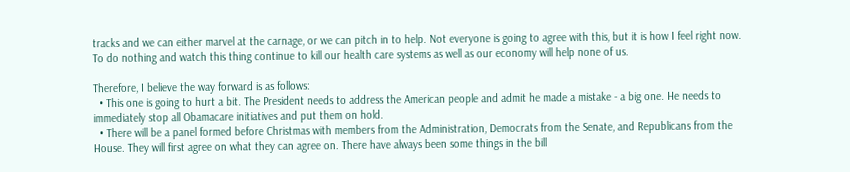tracks and we can either marvel at the carnage, or we can pitch in to help. Not everyone is going to agree with this, but it is how I feel right now. To do nothing and watch this thing continue to kill our health care systems as well as our economy will help none of us.

Therefore, I believe the way forward is as follows:
  • This one is going to hurt a bit. The President needs to address the American people and admit he made a mistake - a big one. He needs to immediately stop all Obamacare initiatives and put them on hold.
  • There will be a panel formed before Christmas with members from the Administration, Democrats from the Senate, and Republicans from the House. They will first agree on what they can agree on. There have always been some things in the bill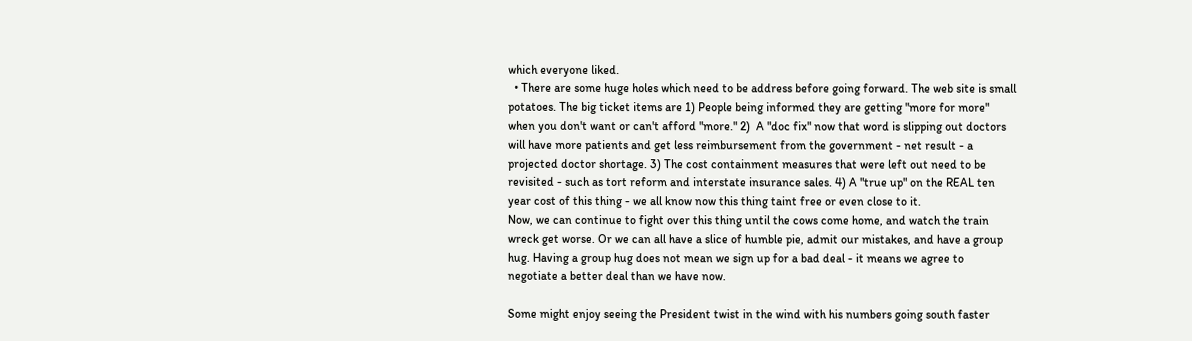which everyone liked.
  • There are some huge holes which need to be address before going forward. The web site is small potatoes. The big ticket items are 1) People being informed they are getting "more for more" when you don't want or can't afford "more." 2)  A "doc fix" now that word is slipping out doctors will have more patients and get less reimbursement from the government - net result - a projected doctor shortage. 3) The cost containment measures that were left out need to be revisited - such as tort reform and interstate insurance sales. 4) A "true up" on the REAL ten year cost of this thing - we all know now this thing taint free or even close to it.
Now, we can continue to fight over this thing until the cows come home, and watch the train wreck get worse. Or we can all have a slice of humble pie, admit our mistakes, and have a group hug. Having a group hug does not mean we sign up for a bad deal - it means we agree to negotiate a better deal than we have now.

Some might enjoy seeing the President twist in the wind with his numbers going south faster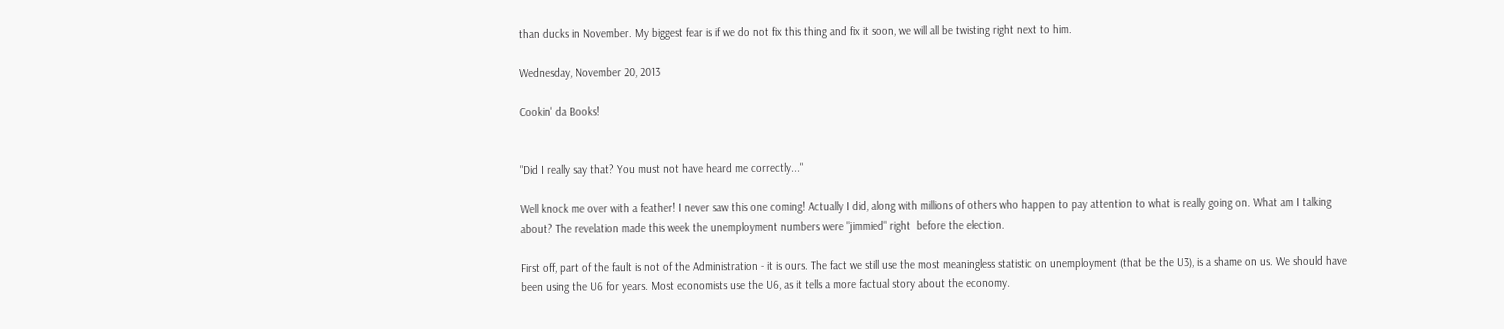than ducks in November. My biggest fear is if we do not fix this thing and fix it soon, we will all be twisting right next to him.

Wednesday, November 20, 2013

Cookin' da Books!


"Did I really say that? You must not have heard me correctly..."

Well knock me over with a feather! I never saw this one coming! Actually I did, along with millions of others who happen to pay attention to what is really going on. What am I talking about? The revelation made this week the unemployment numbers were "jimmied" right  before the election.

First off, part of the fault is not of the Administration - it is ours. The fact we still use the most meaningless statistic on unemployment (that be the U3), is a shame on us. We should have been using the U6 for years. Most economists use the U6, as it tells a more factual story about the economy.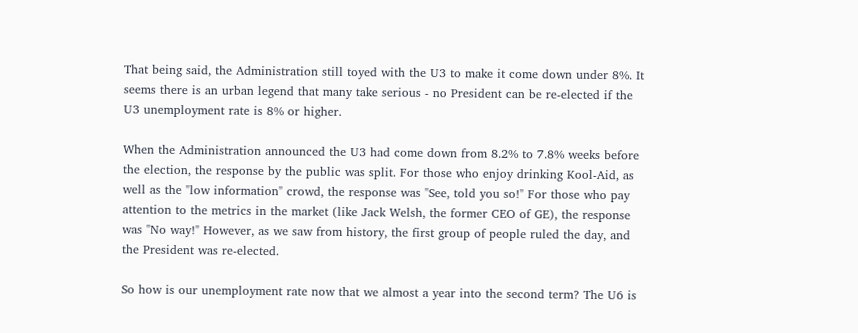That being said, the Administration still toyed with the U3 to make it come down under 8%. It seems there is an urban legend that many take serious - no President can be re-elected if the U3 unemployment rate is 8% or higher.

When the Administration announced the U3 had come down from 8.2% to 7.8% weeks before the election, the response by the public was split. For those who enjoy drinking Kool-Aid, as well as the "low information" crowd, the response was "See, told you so!" For those who pay attention to the metrics in the market (like Jack Welsh, the former CEO of GE), the response was "No way!" However, as we saw from history, the first group of people ruled the day, and the President was re-elected.

So how is our unemployment rate now that we almost a year into the second term? The U6 is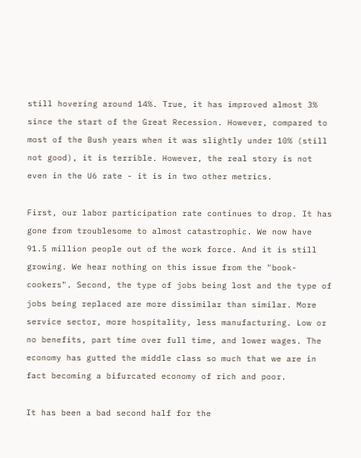still hovering around 14%. True, it has improved almost 3% since the start of the Great Recession. However, compared to most of the Bush years when it was slightly under 10% (still not good), it is terrible. However, the real story is not even in the U6 rate - it is in two other metrics.

First, our labor participation rate continues to drop. It has gone from troublesome to almost catastrophic. We now have 91.5 million people out of the work force. And it is still growing. We hear nothing on this issue from the "book-cookers". Second, the type of jobs being lost and the type of jobs being replaced are more dissimilar than similar. More service sector, more hospitality, less manufacturing. Low or no benefits, part time over full time, and lower wages. The economy has gutted the middle class so much that we are in fact becoming a bifurcated economy of rich and poor.

It has been a bad second half for the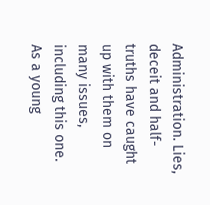Administration. Lies, deceit and half-truths have caught up with them on many issues, including this one. As a young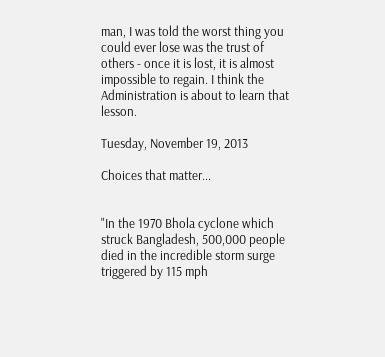man, I was told the worst thing you could ever lose was the trust of others - once it is lost, it is almost impossible to regain. I think the Administration is about to learn that lesson.

Tuesday, November 19, 2013

Choices that matter...


"In the 1970 Bhola cyclone which struck Bangladesh, 500,000 people died in the incredible storm surge triggered by 115 mph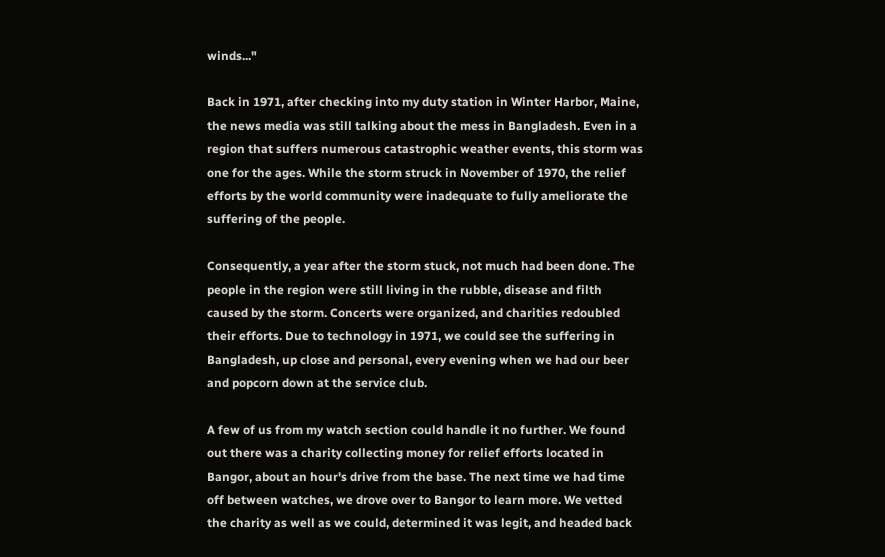winds..."

Back in 1971, after checking into my duty station in Winter Harbor, Maine, the news media was still talking about the mess in Bangladesh. Even in a region that suffers numerous catastrophic weather events, this storm was one for the ages. While the storm struck in November of 1970, the relief efforts by the world community were inadequate to fully ameliorate the suffering of the people.

Consequently, a year after the storm stuck, not much had been done. The people in the region were still living in the rubble, disease and filth caused by the storm. Concerts were organized, and charities redoubled their efforts. Due to technology in 1971, we could see the suffering in Bangladesh, up close and personal, every evening when we had our beer and popcorn down at the service club.

A few of us from my watch section could handle it no further. We found out there was a charity collecting money for relief efforts located in Bangor, about an hour's drive from the base. The next time we had time off between watches, we drove over to Bangor to learn more. We vetted the charity as well as we could, determined it was legit, and headed back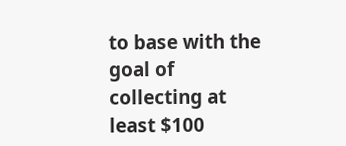to base with the goal of collecting at least $100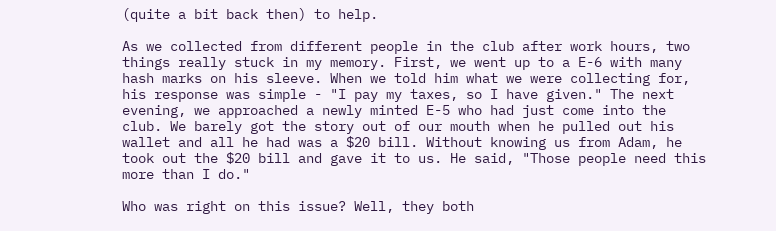(quite a bit back then) to help.

As we collected from different people in the club after work hours, two things really stuck in my memory. First, we went up to a E-6 with many hash marks on his sleeve. When we told him what we were collecting for, his response was simple - "I pay my taxes, so I have given." The next evening, we approached a newly minted E-5 who had just come into the club. We barely got the story out of our mouth when he pulled out his wallet and all he had was a $20 bill. Without knowing us from Adam, he took out the $20 bill and gave it to us. He said, "Those people need this more than I do."

Who was right on this issue? Well, they both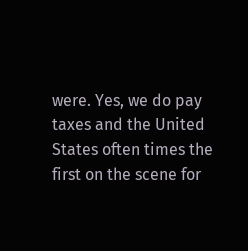were. Yes, we do pay taxes and the United States often times the first on the scene for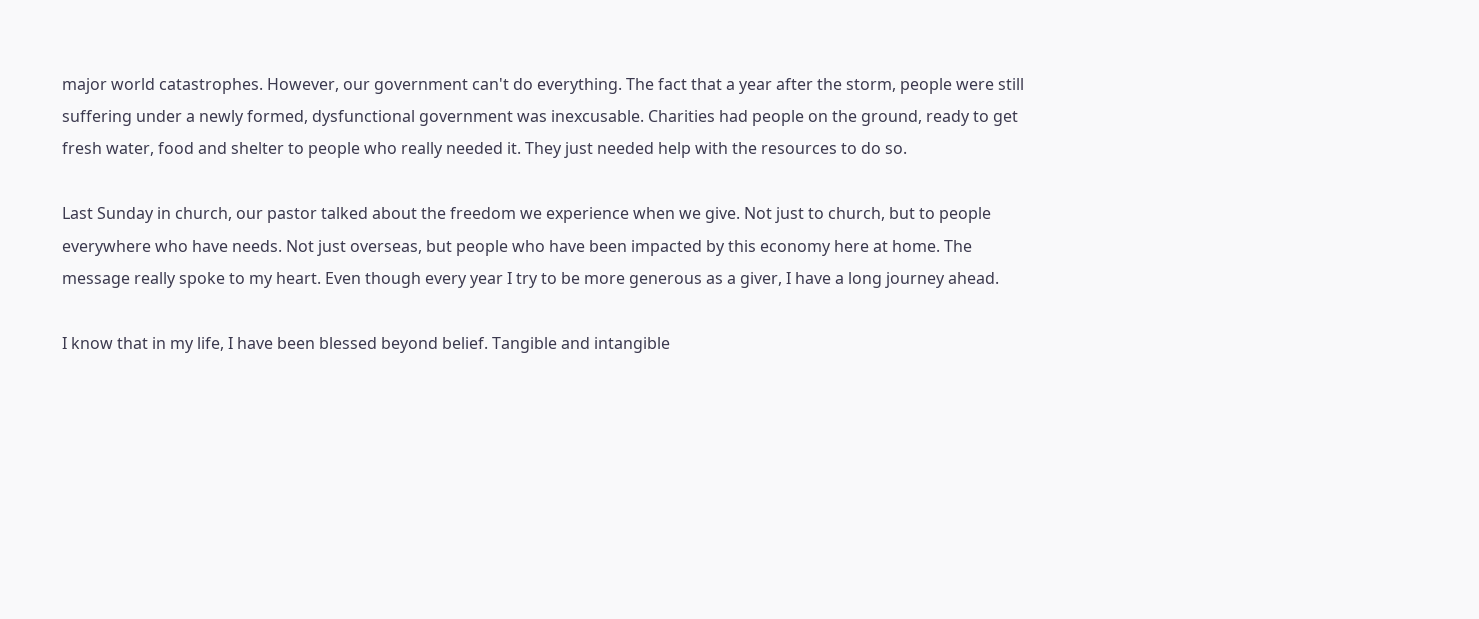major world catastrophes. However, our government can't do everything. The fact that a year after the storm, people were still suffering under a newly formed, dysfunctional government was inexcusable. Charities had people on the ground, ready to get fresh water, food and shelter to people who really needed it. They just needed help with the resources to do so.

Last Sunday in church, our pastor talked about the freedom we experience when we give. Not just to church, but to people everywhere who have needs. Not just overseas, but people who have been impacted by this economy here at home. The message really spoke to my heart. Even though every year I try to be more generous as a giver, I have a long journey ahead.

I know that in my life, I have been blessed beyond belief. Tangible and intangible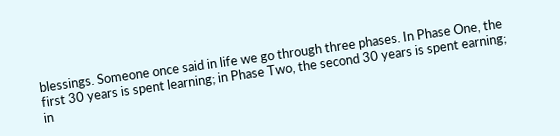blessings. Someone once said in life we go through three phases. In Phase One, the first 30 years is spent learning; in Phase Two, the second 30 years is spent earning; in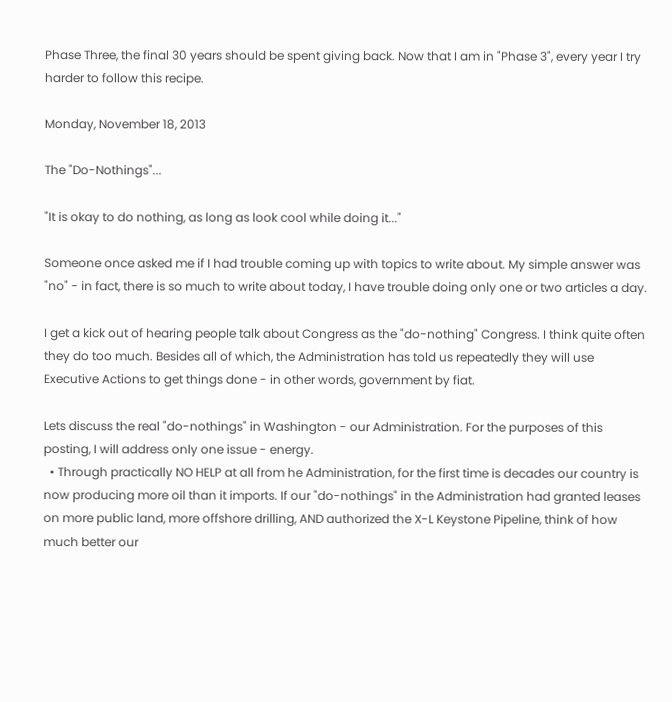Phase Three, the final 30 years should be spent giving back. Now that I am in "Phase 3", every year I try harder to follow this recipe.

Monday, November 18, 2013

The "Do-Nothings"...

"It is okay to do nothing, as long as look cool while doing it..."

Someone once asked me if I had trouble coming up with topics to write about. My simple answer was "no" - in fact, there is so much to write about today, I have trouble doing only one or two articles a day.

I get a kick out of hearing people talk about Congress as the "do-nothing" Congress. I think quite often they do too much. Besides all of which, the Administration has told us repeatedly they will use Executive Actions to get things done - in other words, government by fiat.

Lets discuss the real "do-nothings" in Washington - our Administration. For the purposes of this posting, I will address only one issue - energy.
  • Through practically NO HELP at all from he Administration, for the first time is decades our country is now producing more oil than it imports. If our "do-nothings" in the Administration had granted leases on more public land, more offshore drilling, AND authorized the X-L Keystone Pipeline, think of how much better our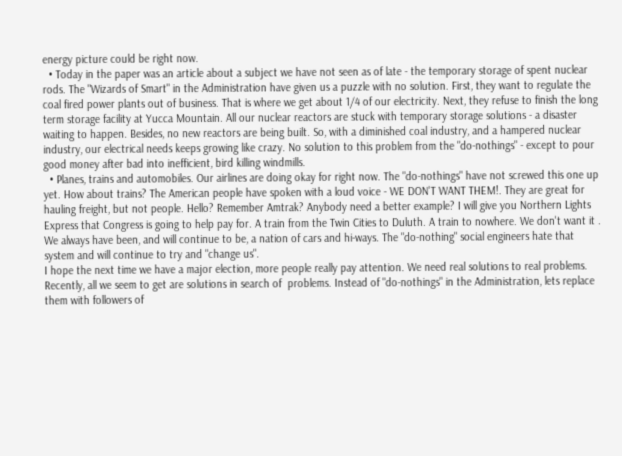energy picture could be right now.
  • Today in the paper was an article about a subject we have not seen as of late - the temporary storage of spent nuclear rods. The "Wizards of Smart" in the Administration have given us a puzzle with no solution. First, they want to regulate the coal fired power plants out of business. That is where we get about 1/4 of our electricity. Next, they refuse to finish the long term storage facility at Yucca Mountain. All our nuclear reactors are stuck with temporary storage solutions - a disaster waiting to happen. Besides, no new reactors are being built. So, with a diminished coal industry, and a hampered nuclear industry, our electrical needs keeps growing like crazy. No solution to this problem from the "do-nothings" - except to pour good money after bad into inefficient, bird killing windmills.
  • Planes, trains and automobiles. Our airlines are doing okay for right now. The "do-nothings" have not screwed this one up yet. How about trains? The American people have spoken with a loud voice - WE DON'T WANT THEM!. They are great for hauling freight, but not people. Hello? Remember Amtrak? Anybody need a better example? I will give you Northern Lights Express that Congress is going to help pay for. A train from the Twin Cities to Duluth. A train to nowhere. We don't want it . We always have been, and will continue to be, a nation of cars and hi-ways. The "do-nothing" social engineers hate that system and will continue to try and "change us".
I hope the next time we have a major election, more people really pay attention. We need real solutions to real problems. Recently, all we seem to get are solutions in search of  problems. Instead of "do-nothings" in the Administration, lets replace them with followers of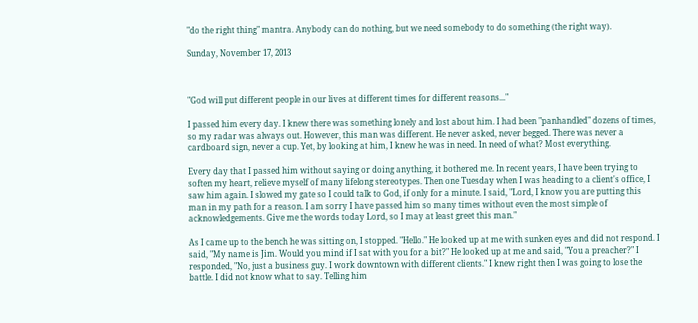"do the right thing" mantra. Anybody can do nothing, but we need somebody to do something (the right way).

Sunday, November 17, 2013



"God will put different people in our lives at different times for different reasons..."

I passed him every day. I knew there was something lonely and lost about him. I had been "panhandled" dozens of times, so my radar was always out. However, this man was different. He never asked, never begged. There was never a cardboard sign, never a cup. Yet, by looking at him, I knew he was in need. In need of what? Most everything.

Every day that I passed him without saying or doing anything, it bothered me. In recent years, I have been trying to soften my heart, relieve myself of many lifelong stereotypes. Then one Tuesday when I was heading to a client's office, I saw him again. I slowed my gate so I could talk to God, if only for a minute. I said, "Lord, I know you are putting this man in my path for a reason. I am sorry I have passed him so many times without even the most simple of acknowledgements. Give me the words today Lord, so I may at least greet this man."

As I came up to the bench he was sitting on, I stopped. "Hello." He looked up at me with sunken eyes and did not respond. I said, "My name is Jim. Would you mind if I sat with you for a bit?" He looked up at me and said, "You a preacher?" I responded, "No, just a business guy. I work downtown with different clients." I knew right then I was going to lose the battle. I did not know what to say. Telling him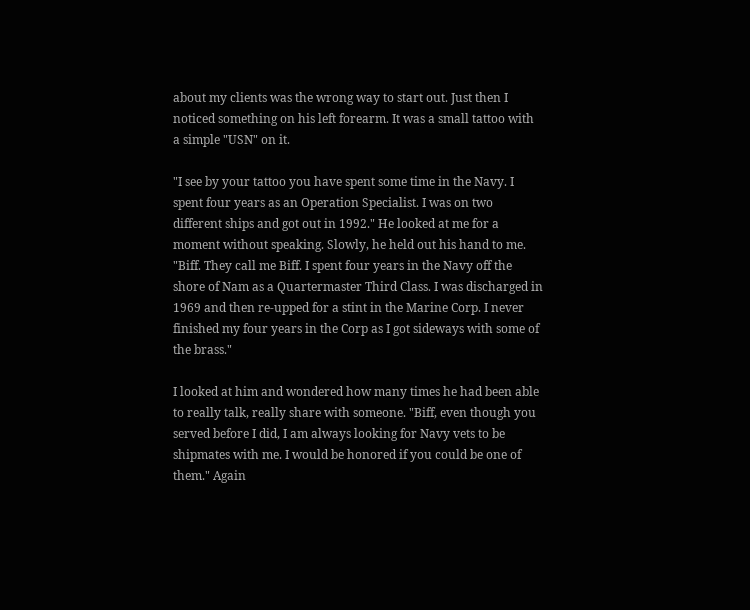about my clients was the wrong way to start out. Just then I noticed something on his left forearm. It was a small tattoo with a simple "USN" on it.

"I see by your tattoo you have spent some time in the Navy. I spent four years as an Operation Specialist. I was on two different ships and got out in 1992." He looked at me for a moment without speaking. Slowly, he held out his hand to me. "Biff. They call me Biff. I spent four years in the Navy off the shore of Nam as a Quartermaster Third Class. I was discharged in 1969 and then re-upped for a stint in the Marine Corp. I never finished my four years in the Corp as I got sideways with some of the brass."

I looked at him and wondered how many times he had been able to really talk, really share with someone. "Biff, even though you served before I did, I am always looking for Navy vets to be shipmates with me. I would be honored if you could be one of them." Again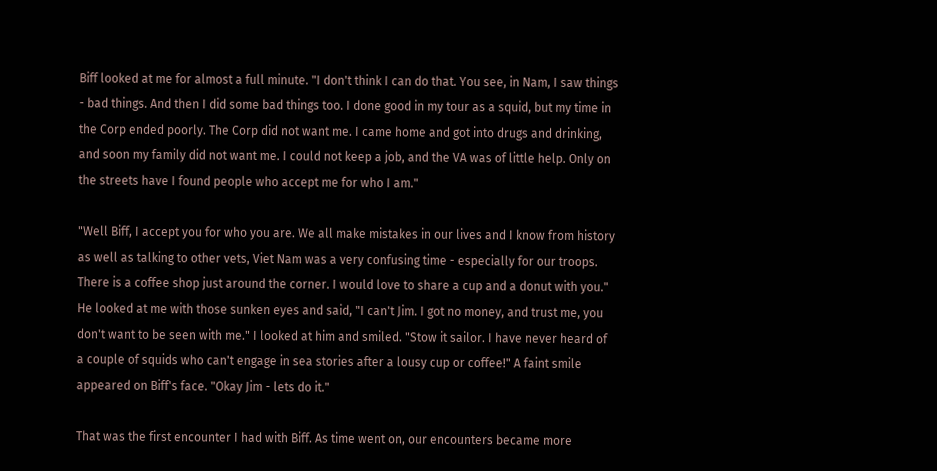Biff looked at me for almost a full minute. "I don't think I can do that. You see, in Nam, I saw things - bad things. And then I did some bad things too. I done good in my tour as a squid, but my time in the Corp ended poorly. The Corp did not want me. I came home and got into drugs and drinking, and soon my family did not want me. I could not keep a job, and the VA was of little help. Only on the streets have I found people who accept me for who I am."

"Well Biff, I accept you for who you are. We all make mistakes in our lives and I know from history as well as talking to other vets, Viet Nam was a very confusing time - especially for our troops. There is a coffee shop just around the corner. I would love to share a cup and a donut with you." He looked at me with those sunken eyes and said, "I can't Jim. I got no money, and trust me, you don't want to be seen with me." I looked at him and smiled. "Stow it sailor. I have never heard of a couple of squids who can't engage in sea stories after a lousy cup or coffee!" A faint smile appeared on Biff's face. "Okay Jim - lets do it."

That was the first encounter I had with Biff. As time went on, our encounters became more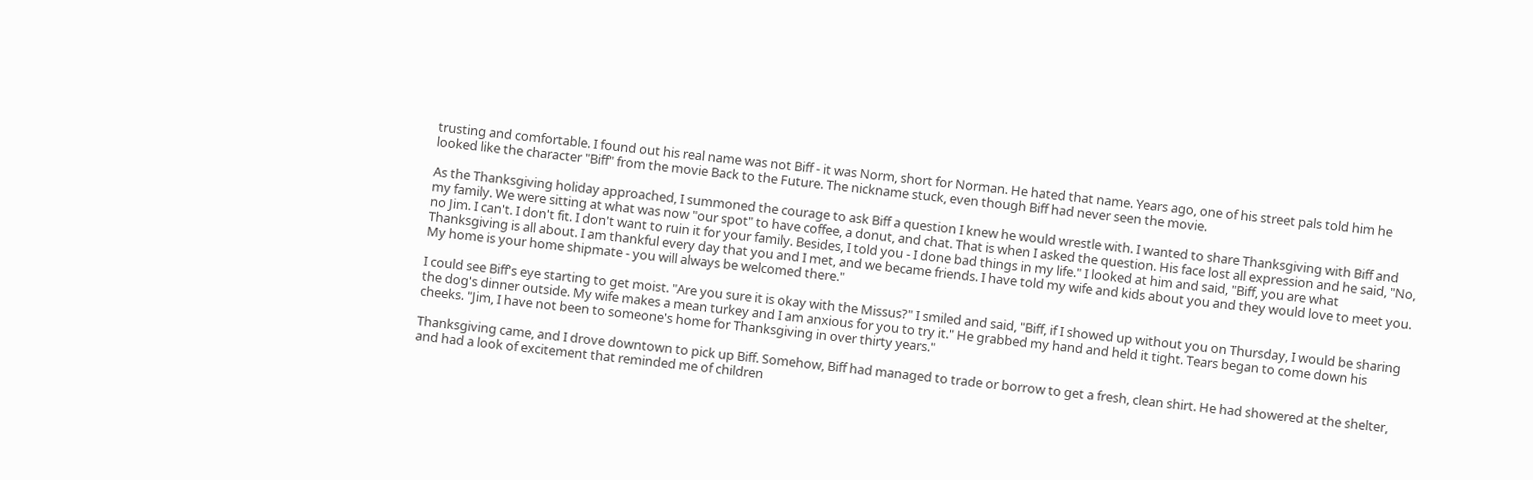trusting and comfortable. I found out his real name was not Biff - it was Norm, short for Norman. He hated that name. Years ago, one of his street pals told him he looked like the character "Biff" from the movie Back to the Future. The nickname stuck, even though Biff had never seen the movie.

As the Thanksgiving holiday approached, I summoned the courage to ask Biff a question I knew he would wrestle with. I wanted to share Thanksgiving with Biff and my family. We were sitting at what was now "our spot" to have coffee, a donut, and chat. That is when I asked the question. His face lost all expression and he said, "No, no Jim. I can't. I don't fit. I don't want to ruin it for your family. Besides, I told you - I done bad things in my life." I looked at him and said, "Biff, you are what Thanksgiving is all about. I am thankful every day that you and I met, and we became friends. I have told my wife and kids about you and they would love to meet you. My home is your home shipmate - you will always be welcomed there."

I could see Biff's eye starting to get moist. "Are you sure it is okay with the Missus?" I smiled and said, "Biff, if I showed up without you on Thursday, I would be sharing the dog's dinner outside. My wife makes a mean turkey and I am anxious for you to try it." He grabbed my hand and held it tight. Tears began to come down his cheeks. "Jim, I have not been to someone's home for Thanksgiving in over thirty years."

Thanksgiving came, and I drove downtown to pick up Biff. Somehow, Biff had managed to trade or borrow to get a fresh, clean shirt. He had showered at the shelter, and had a look of excitement that reminded me of children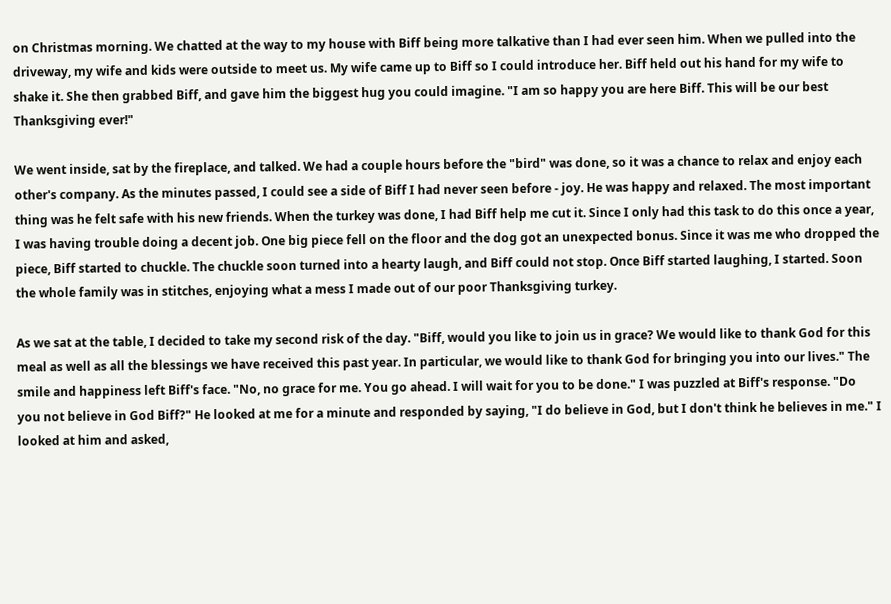on Christmas morning. We chatted at the way to my house with Biff being more talkative than I had ever seen him. When we pulled into the driveway, my wife and kids were outside to meet us. My wife came up to Biff so I could introduce her. Biff held out his hand for my wife to shake it. She then grabbed Biff, and gave him the biggest hug you could imagine. "I am so happy you are here Biff. This will be our best Thanksgiving ever!"

We went inside, sat by the fireplace, and talked. We had a couple hours before the "bird" was done, so it was a chance to relax and enjoy each other's company. As the minutes passed, I could see a side of Biff I had never seen before - joy. He was happy and relaxed. The most important thing was he felt safe with his new friends. When the turkey was done, I had Biff help me cut it. Since I only had this task to do this once a year, I was having trouble doing a decent job. One big piece fell on the floor and the dog got an unexpected bonus. Since it was me who dropped the piece, Biff started to chuckle. The chuckle soon turned into a hearty laugh, and Biff could not stop. Once Biff started laughing, I started. Soon the whole family was in stitches, enjoying what a mess I made out of our poor Thanksgiving turkey.

As we sat at the table, I decided to take my second risk of the day. "Biff, would you like to join us in grace? We would like to thank God for this meal as well as all the blessings we have received this past year. In particular, we would like to thank God for bringing you into our lives." The smile and happiness left Biff's face. "No, no grace for me. You go ahead. I will wait for you to be done." I was puzzled at Biff's response. "Do you not believe in God Biff?" He looked at me for a minute and responded by saying, "I do believe in God, but I don't think he believes in me." I looked at him and asked,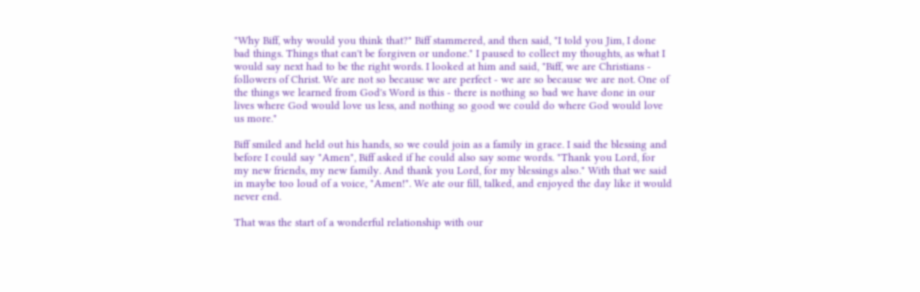"Why Biff, why would you think that?" Biff stammered, and then said, "I told you Jim, I done bad things. Things that can't be forgiven or undone." I paused to collect my thoughts, as what I would say next had to be the right words. I looked at him and said, "Biff, we are Christians - followers of Christ. We are not so because we are perfect - we are so because we are not. One of the things we learned from God's Word is this - there is nothing so bad we have done in our lives where God would love us less, and nothing so good we could do where God would love us more."

Biff smiled and held out his hands, so we could join as a family in grace. I said the blessing and before I could say "Amen", Biff asked if he could also say some words. "Thank you Lord, for my new friends, my new family. And thank you Lord, for my blessings also." With that we said in maybe too loud of a voice, "Amen!". We ate our fill, talked, and enjoyed the day like it would never end.

That was the start of a wonderful relationship with our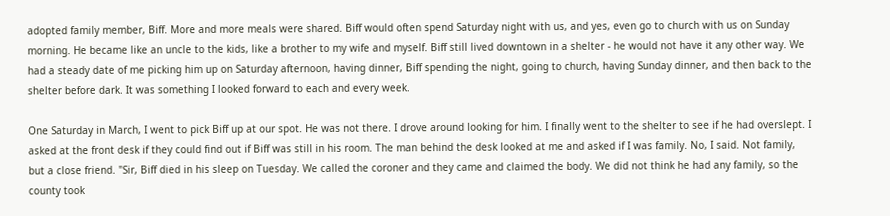adopted family member, Biff. More and more meals were shared. Biff would often spend Saturday night with us, and yes, even go to church with us on Sunday morning. He became like an uncle to the kids, like a brother to my wife and myself. Biff still lived downtown in a shelter - he would not have it any other way. We had a steady date of me picking him up on Saturday afternoon, having dinner, Biff spending the night, going to church, having Sunday dinner, and then back to the shelter before dark. It was something I looked forward to each and every week.

One Saturday in March, I went to pick Biff up at our spot. He was not there. I drove around looking for him. I finally went to the shelter to see if he had overslept. I asked at the front desk if they could find out if Biff was still in his room. The man behind the desk looked at me and asked if I was family. No, I said. Not family, but a close friend. "Sir, Biff died in his sleep on Tuesday. We called the coroner and they came and claimed the body. We did not think he had any family, so the county took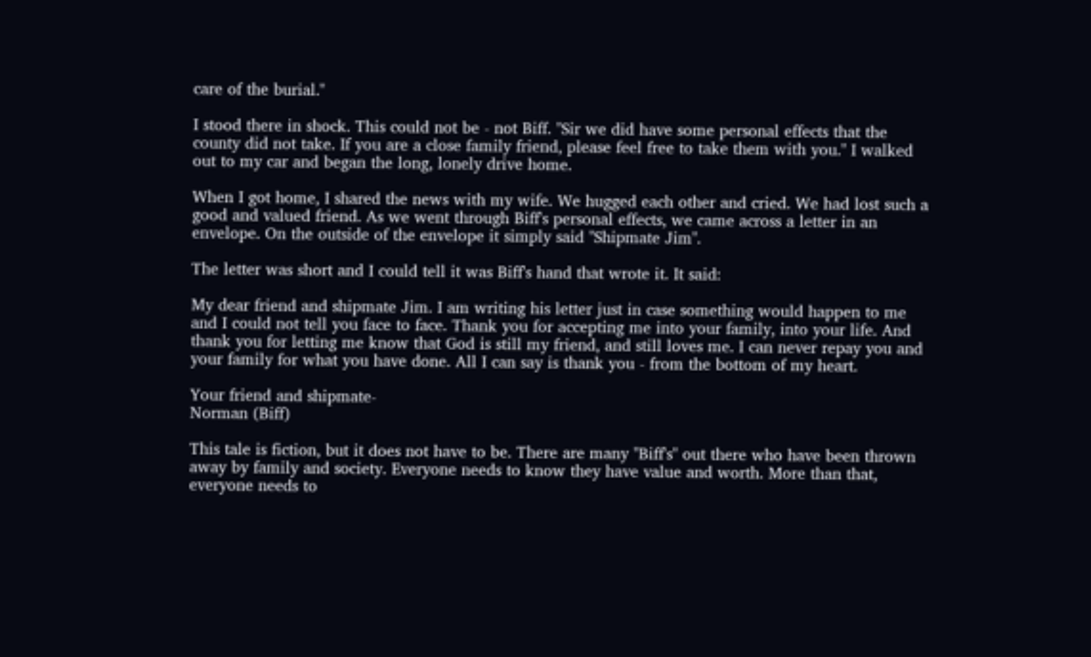care of the burial."

I stood there in shock. This could not be - not Biff. "Sir we did have some personal effects that the county did not take. If you are a close family friend, please feel free to take them with you." I walked out to my car and began the long, lonely drive home.

When I got home, I shared the news with my wife. We hugged each other and cried. We had lost such a good and valued friend. As we went through Biff's personal effects, we came across a letter in an envelope. On the outside of the envelope it simply said "Shipmate Jim".

The letter was short and I could tell it was Biff's hand that wrote it. It said:

My dear friend and shipmate Jim. I am writing his letter just in case something would happen to me and I could not tell you face to face. Thank you for accepting me into your family, into your life. And thank you for letting me know that God is still my friend, and still loves me. I can never repay you and your family for what you have done. All I can say is thank you - from the bottom of my heart.

Your friend and shipmate-
Norman (Biff)

This tale is fiction, but it does not have to be. There are many "Biff's" out there who have been thrown away by family and society. Everyone needs to know they have value and worth. More than that, everyone needs to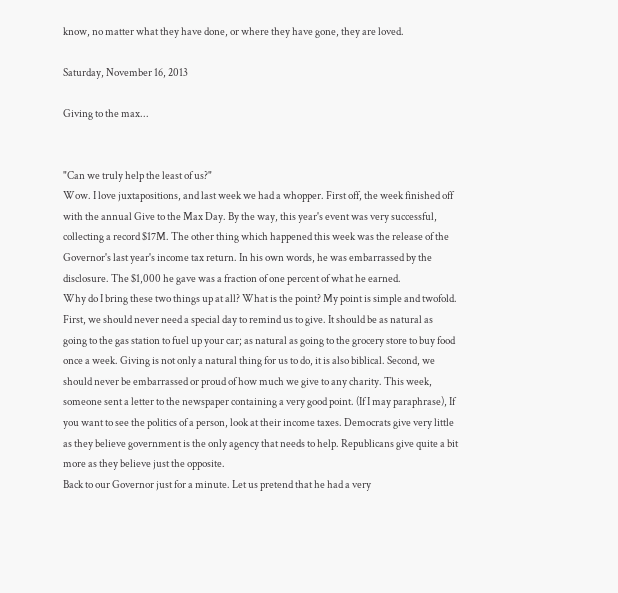know, no matter what they have done, or where they have gone, they are loved.

Saturday, November 16, 2013

Giving to the max...


"Can we truly help the least of us?"
Wow. I love juxtapositions, and last week we had a whopper. First off, the week finished off with the annual Give to the Max Day. By the way, this year's event was very successful, collecting a record $17M. The other thing which happened this week was the release of the Governor's last year's income tax return. In his own words, he was embarrassed by the disclosure. The $1,000 he gave was a fraction of one percent of what he earned.
Why do I bring these two things up at all? What is the point? My point is simple and twofold. First, we should never need a special day to remind us to give. It should be as natural as going to the gas station to fuel up your car; as natural as going to the grocery store to buy food once a week. Giving is not only a natural thing for us to do, it is also biblical. Second, we should never be embarrassed or proud of how much we give to any charity. This week, someone sent a letter to the newspaper containing a very good point. (If I may paraphrase), If you want to see the politics of a person, look at their income taxes. Democrats give very little as they believe government is the only agency that needs to help. Republicans give quite a bit more as they believe just the opposite.
Back to our Governor just for a minute. Let us pretend that he had a very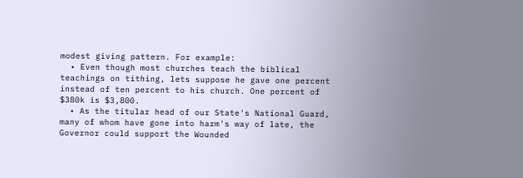modest giving pattern. For example:
  • Even though most churches teach the biblical teachings on tithing, lets suppose he gave one percent instead of ten percent to his church. One percent of $380k is $3,800.
  • As the titular head of our State's National Guard, many of whom have gone into harm's way of late, the Governor could support the Wounded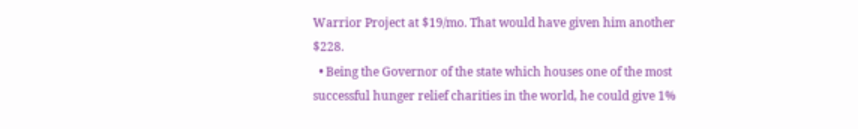Warrior Project at $19/mo. That would have given him another $228.
  • Being the Governor of the state which houses one of the most successful hunger relief charities in the world, he could give 1%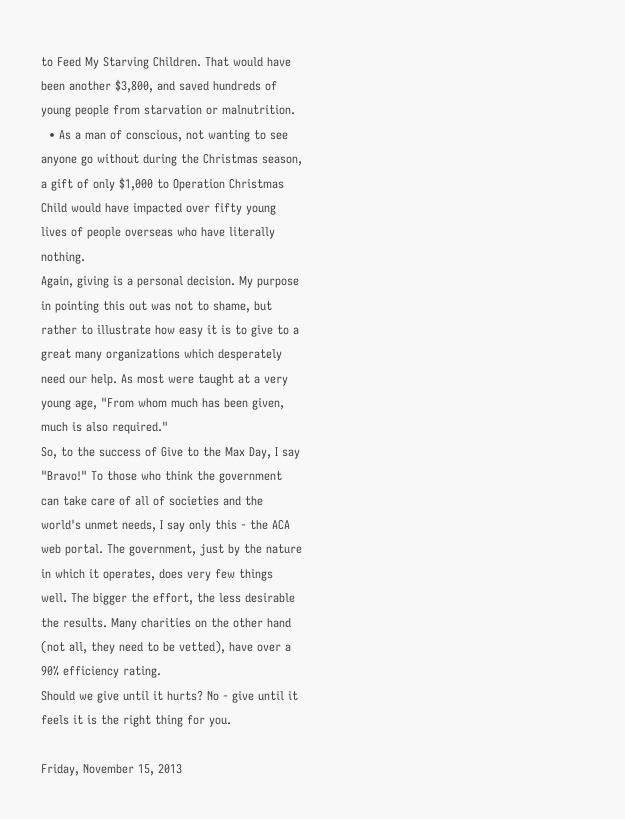to Feed My Starving Children. That would have been another $3,800, and saved hundreds of young people from starvation or malnutrition.
  • As a man of conscious, not wanting to see anyone go without during the Christmas season, a gift of only $1,000 to Operation Christmas Child would have impacted over fifty young lives of people overseas who have literally nothing.
Again, giving is a personal decision. My purpose in pointing this out was not to shame, but rather to illustrate how easy it is to give to a great many organizations which desperately need our help. As most were taught at a very young age, "From whom much has been given, much is also required."
So, to the success of Give to the Max Day, I say "Bravo!" To those who think the government can take care of all of societies and the world's unmet needs, I say only this - the ACA web portal. The government, just by the nature in which it operates, does very few things well. The bigger the effort, the less desirable the results. Many charities on the other hand (not all, they need to be vetted), have over a 90% efficiency rating.
Should we give until it hurts? No - give until it feels it is the right thing for you.

Friday, November 15, 2013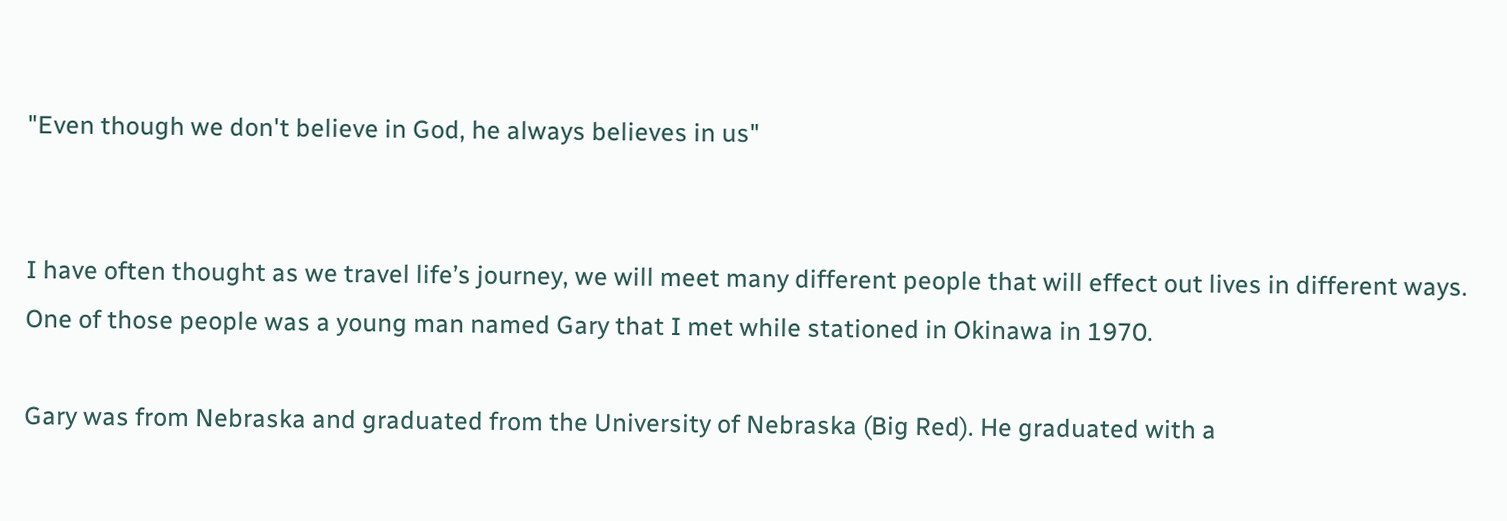"Even though we don't believe in God, he always believes in us"


I have often thought as we travel life’s journey, we will meet many different people that will effect out lives in different ways. One of those people was a young man named Gary that I met while stationed in Okinawa in 1970.

Gary was from Nebraska and graduated from the University of Nebraska (Big Red). He graduated with a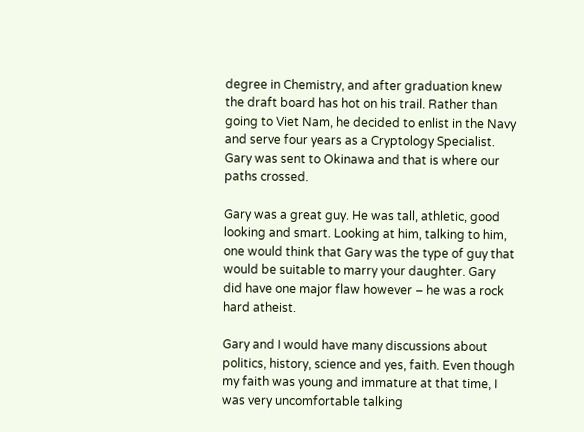degree in Chemistry, and after graduation knew the draft board has hot on his trail. Rather than going to Viet Nam, he decided to enlist in the Navy and serve four years as a Cryptology Specialist. Gary was sent to Okinawa and that is where our paths crossed.

Gary was a great guy. He was tall, athletic, good looking and smart. Looking at him, talking to him, one would think that Gary was the type of guy that would be suitable to marry your daughter. Gary did have one major flaw however – he was a rock hard atheist.

Gary and I would have many discussions about politics, history, science and yes, faith. Even though my faith was young and immature at that time, I was very uncomfortable talking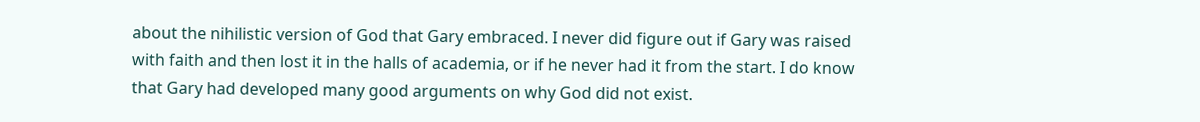about the nihilistic version of God that Gary embraced. I never did figure out if Gary was raised with faith and then lost it in the halls of academia, or if he never had it from the start. I do know that Gary had developed many good arguments on why God did not exist.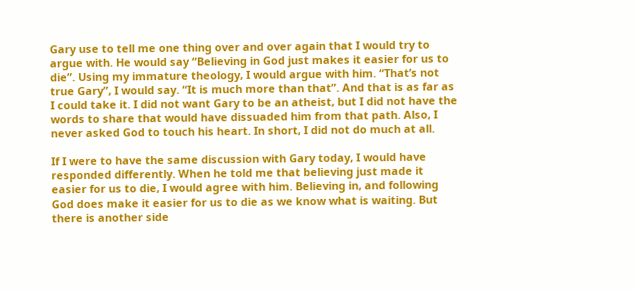Gary use to tell me one thing over and over again that I would try to argue with. He would say “Believing in God just makes it easier for us to die”. Using my immature theology, I would argue with him. “That’s not true Gary”, I would say. “It is much more than that”. And that is as far as I could take it. I did not want Gary to be an atheist, but I did not have the words to share that would have dissuaded him from that path. Also, I never asked God to touch his heart. In short, I did not do much at all.

If I were to have the same discussion with Gary today, I would have responded differently. When he told me that believing just made it easier for us to die, I would agree with him. Believing in, and following God does make it easier for us to die as we know what is waiting. But there is another side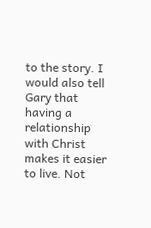to the story. I would also tell Gary that having a relationship with Christ makes it easier to live. Not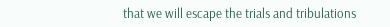that we will escape the trials and tribulations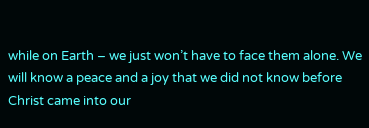while on Earth – we just won’t have to face them alone. We will know a peace and a joy that we did not know before Christ came into our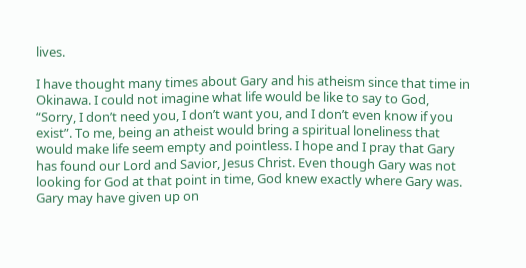lives.

I have thought many times about Gary and his atheism since that time in Okinawa. I could not imagine what life would be like to say to God, “Sorry, I don’t need you, I don’t want you, and I don’t even know if you exist”. To me, being an atheist would bring a spiritual loneliness that would make life seem empty and pointless. I hope and I pray that Gary has found our Lord and Savior, Jesus Christ. Even though Gary was not looking for God at that point in time, God knew exactly where Gary was. Gary may have given up on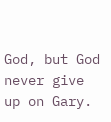God, but God never give up on Gary.